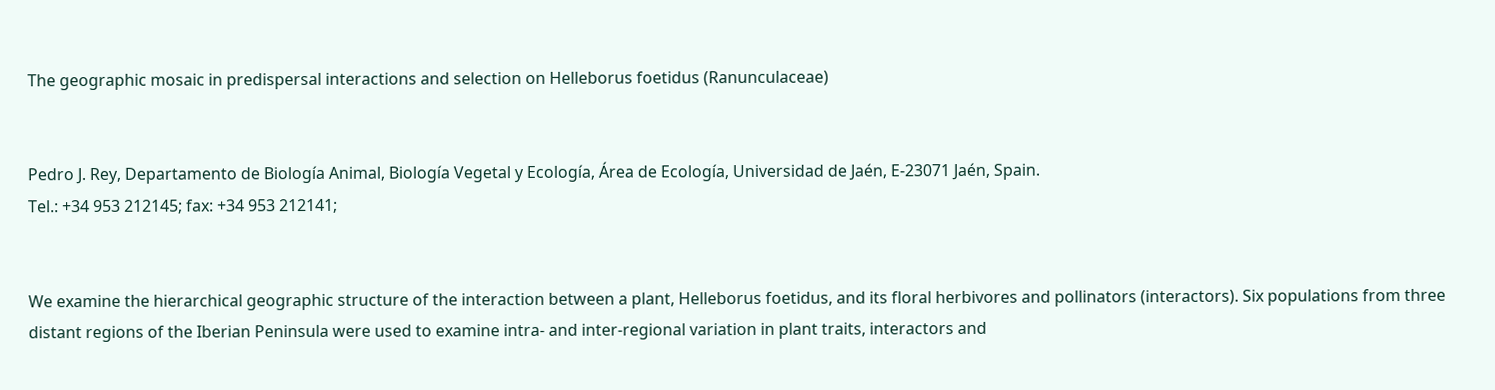The geographic mosaic in predispersal interactions and selection on Helleborus foetidus (Ranunculaceae)


Pedro J. Rey, Departamento de Biología Animal, Biología Vegetal y Ecología, Área de Ecología, Universidad de Jaén, E-23071 Jaén, Spain.
Tel.: +34 953 212145; fax: +34 953 212141;


We examine the hierarchical geographic structure of the interaction between a plant, Helleborus foetidus, and its floral herbivores and pollinators (interactors). Six populations from three distant regions of the Iberian Peninsula were used to examine intra- and inter-regional variation in plant traits, interactors and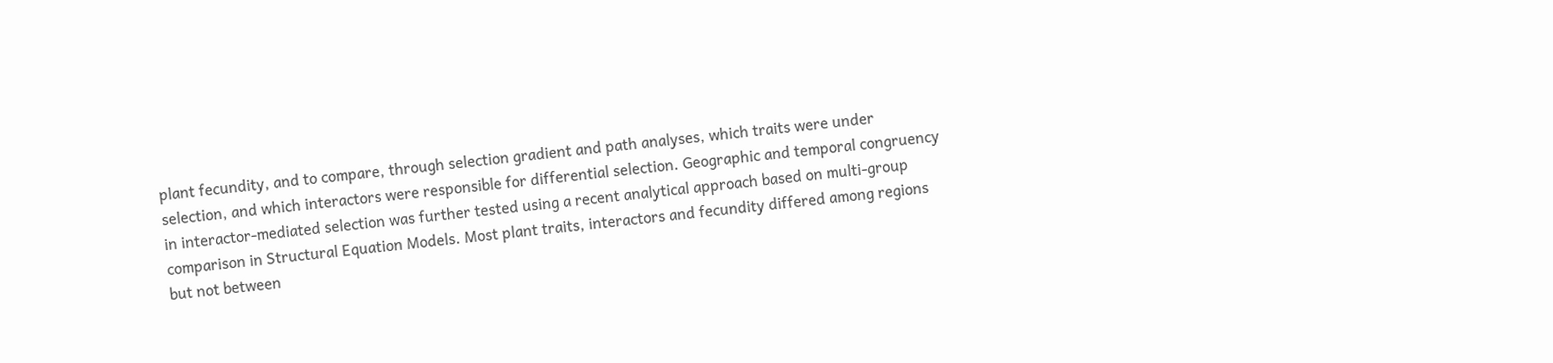plant fecundity, and to compare, through selection gradient and path analyses, which traits were under selection, and which interactors were responsible for differential selection. Geographic and temporal congruency in interactor-mediated selection was further tested using a recent analytical approach based on multi-group comparison in Structural Equation Models. Most plant traits, interactors and fecundity differed among regions but not between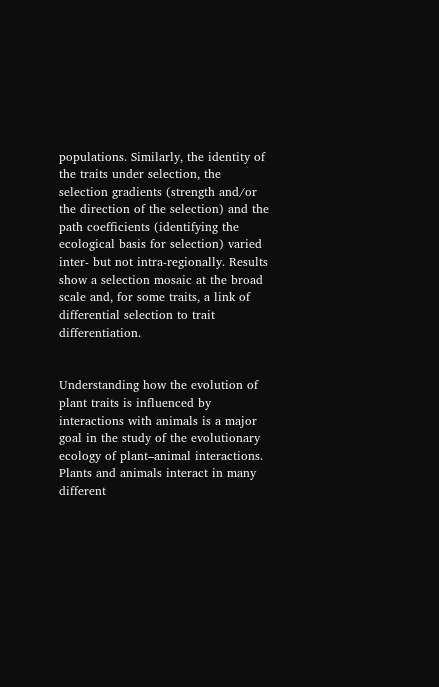populations. Similarly, the identity of the traits under selection, the selection gradients (strength and/or the direction of the selection) and the path coefficients (identifying the ecological basis for selection) varied inter- but not intra-regionally. Results show a selection mosaic at the broad scale and, for some traits, a link of differential selection to trait differentiation.


Understanding how the evolution of plant traits is influenced by interactions with animals is a major goal in the study of the evolutionary ecology of plant–animal interactions. Plants and animals interact in many different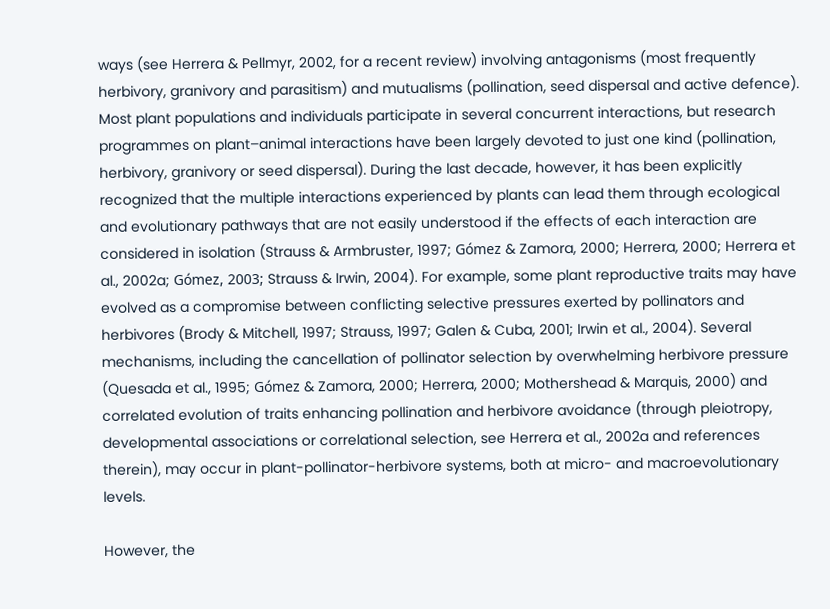ways (see Herrera & Pellmyr, 2002, for a recent review) involving antagonisms (most frequently herbivory, granivory and parasitism) and mutualisms (pollination, seed dispersal and active defence). Most plant populations and individuals participate in several concurrent interactions, but research programmes on plant–animal interactions have been largely devoted to just one kind (pollination, herbivory, granivory or seed dispersal). During the last decade, however, it has been explicitly recognized that the multiple interactions experienced by plants can lead them through ecological and evolutionary pathways that are not easily understood if the effects of each interaction are considered in isolation (Strauss & Armbruster, 1997; Gómez & Zamora, 2000; Herrera, 2000; Herrera et al., 2002a; Gómez, 2003; Strauss & Irwin, 2004). For example, some plant reproductive traits may have evolved as a compromise between conflicting selective pressures exerted by pollinators and herbivores (Brody & Mitchell, 1997; Strauss, 1997; Galen & Cuba, 2001; Irwin et al., 2004). Several mechanisms, including the cancellation of pollinator selection by overwhelming herbivore pressure (Quesada et al., 1995; Gómez & Zamora, 2000; Herrera, 2000; Mothershead & Marquis, 2000) and correlated evolution of traits enhancing pollination and herbivore avoidance (through pleiotropy, developmental associations or correlational selection, see Herrera et al., 2002a and references therein), may occur in plant-pollinator-herbivore systems, both at micro- and macroevolutionary levels.

However, the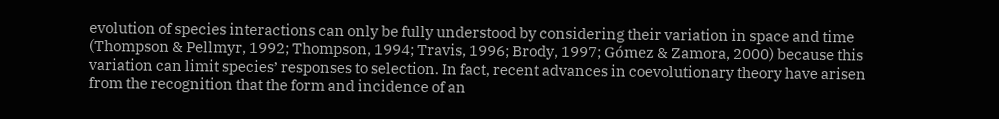evolution of species interactions can only be fully understood by considering their variation in space and time (Thompson & Pellmyr, 1992; Thompson, 1994; Travis, 1996; Brody, 1997; Gómez & Zamora, 2000) because this variation can limit species’ responses to selection. In fact, recent advances in coevolutionary theory have arisen from the recognition that the form and incidence of an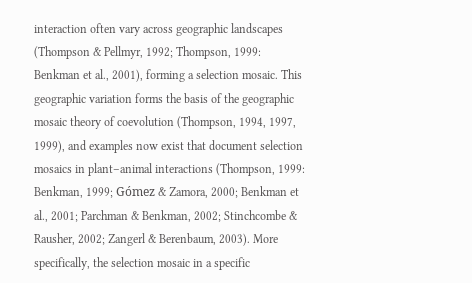interaction often vary across geographic landscapes (Thompson & Pellmyr, 1992; Thompson, 1999: Benkman et al., 2001), forming a selection mosaic. This geographic variation forms the basis of the geographic mosaic theory of coevolution (Thompson, 1994, 1997, 1999), and examples now exist that document selection mosaics in plant–animal interactions (Thompson, 1999: Benkman, 1999; Gómez & Zamora, 2000; Benkman et al., 2001; Parchman & Benkman, 2002; Stinchcombe & Rausher, 2002; Zangerl & Berenbaum, 2003). More specifically, the selection mosaic in a specific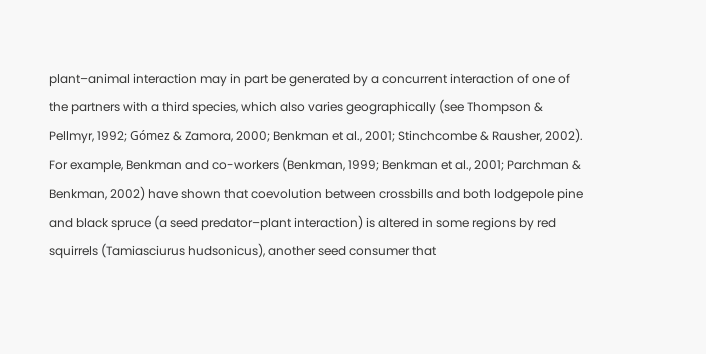plant–animal interaction may in part be generated by a concurrent interaction of one of the partners with a third species, which also varies geographically (see Thompson & Pellmyr, 1992; Gómez & Zamora, 2000; Benkman et al., 2001; Stinchcombe & Rausher, 2002). For example, Benkman and co-workers (Benkman, 1999; Benkman et al., 2001; Parchman & Benkman, 2002) have shown that coevolution between crossbills and both lodgepole pine and black spruce (a seed predator–plant interaction) is altered in some regions by red squirrels (Tamiasciurus hudsonicus), another seed consumer that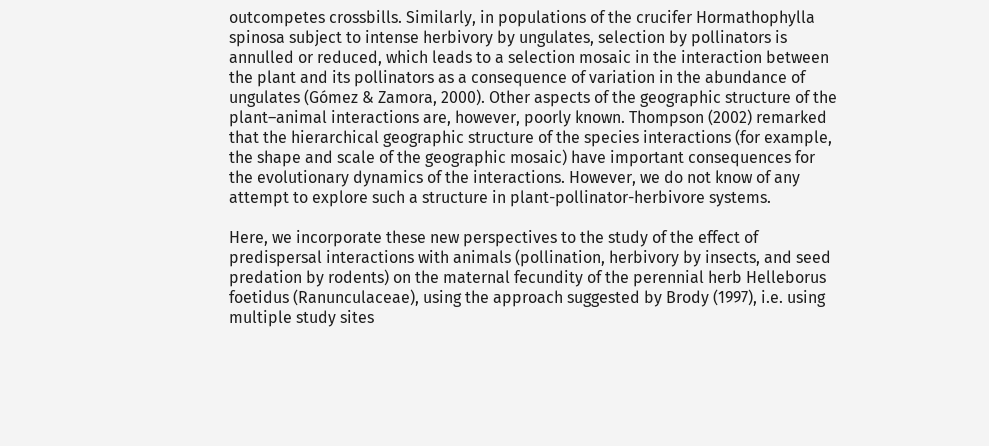outcompetes crossbills. Similarly, in populations of the crucifer Hormathophylla spinosa subject to intense herbivory by ungulates, selection by pollinators is annulled or reduced, which leads to a selection mosaic in the interaction between the plant and its pollinators as a consequence of variation in the abundance of ungulates (Gómez & Zamora, 2000). Other aspects of the geographic structure of the plant–animal interactions are, however, poorly known. Thompson (2002) remarked that the hierarchical geographic structure of the species interactions (for example, the shape and scale of the geographic mosaic) have important consequences for the evolutionary dynamics of the interactions. However, we do not know of any attempt to explore such a structure in plant-pollinator-herbivore systems.

Here, we incorporate these new perspectives to the study of the effect of predispersal interactions with animals (pollination, herbivory by insects, and seed predation by rodents) on the maternal fecundity of the perennial herb Helleborus foetidus (Ranunculaceae), using the approach suggested by Brody (1997), i.e. using multiple study sites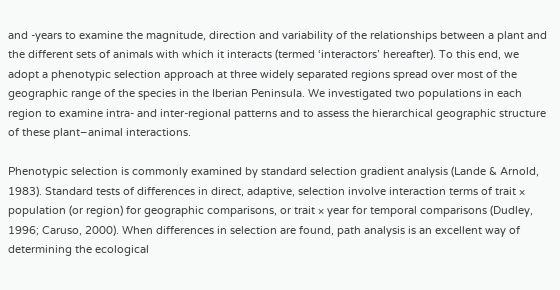and -years to examine the magnitude, direction and variability of the relationships between a plant and the different sets of animals with which it interacts (termed ‘interactors’ hereafter). To this end, we adopt a phenotypic selection approach at three widely separated regions spread over most of the geographic range of the species in the Iberian Peninsula. We investigated two populations in each region to examine intra- and inter-regional patterns and to assess the hierarchical geographic structure of these plant–animal interactions.

Phenotypic selection is commonly examined by standard selection gradient analysis (Lande & Arnold, 1983). Standard tests of differences in direct, adaptive, selection involve interaction terms of trait × population (or region) for geographic comparisons, or trait × year for temporal comparisons (Dudley, 1996; Caruso, 2000). When differences in selection are found, path analysis is an excellent way of determining the ecological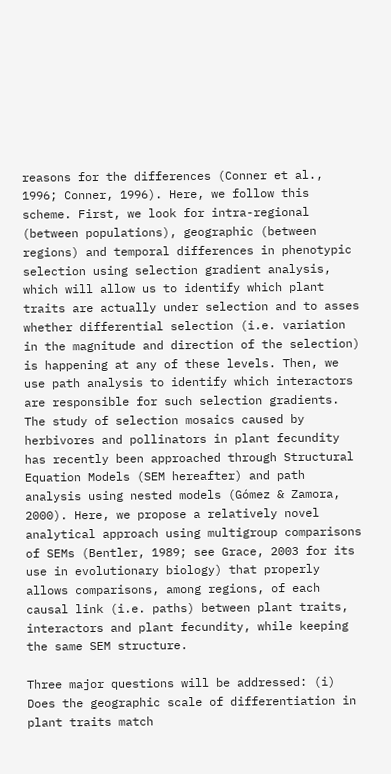reasons for the differences (Conner et al., 1996; Conner, 1996). Here, we follow this scheme. First, we look for intra-regional (between populations), geographic (between regions) and temporal differences in phenotypic selection using selection gradient analysis, which will allow us to identify which plant traits are actually under selection and to asses whether differential selection (i.e. variation in the magnitude and direction of the selection) is happening at any of these levels. Then, we use path analysis to identify which interactors are responsible for such selection gradients. The study of selection mosaics caused by herbivores and pollinators in plant fecundity has recently been approached through Structural Equation Models (SEM hereafter) and path analysis using nested models (Gómez & Zamora, 2000). Here, we propose a relatively novel analytical approach using multigroup comparisons of SEMs (Bentler, 1989; see Grace, 2003 for its use in evolutionary biology) that properly allows comparisons, among regions, of each causal link (i.e. paths) between plant traits, interactors and plant fecundity, while keeping the same SEM structure.

Three major questions will be addressed: (i) Does the geographic scale of differentiation in plant traits match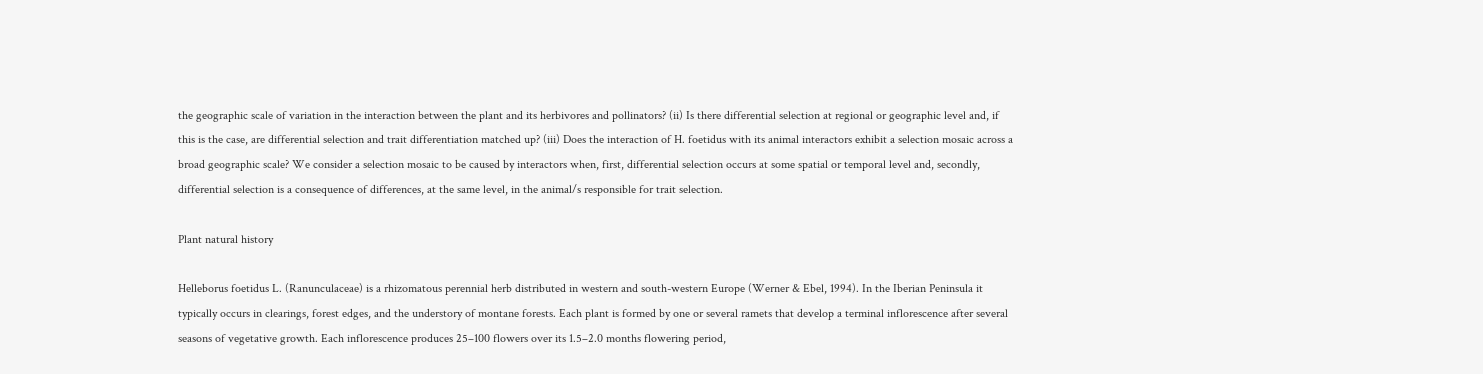the geographic scale of variation in the interaction between the plant and its herbivores and pollinators? (ii) Is there differential selection at regional or geographic level and, if this is the case, are differential selection and trait differentiation matched up? (iii) Does the interaction of H. foetidus with its animal interactors exhibit a selection mosaic across a broad geographic scale? We consider a selection mosaic to be caused by interactors when, first, differential selection occurs at some spatial or temporal level and, secondly, differential selection is a consequence of differences, at the same level, in the animal/s responsible for trait selection.

Plant natural history

Helleborus foetidus L. (Ranunculaceae) is a rhizomatous perennial herb distributed in western and south-western Europe (Werner & Ebel, 1994). In the Iberian Peninsula it typically occurs in clearings, forest edges, and the understory of montane forests. Each plant is formed by one or several ramets that develop a terminal inflorescence after several seasons of vegetative growth. Each inflorescence produces 25–100 flowers over its 1.5–2.0 months flowering period,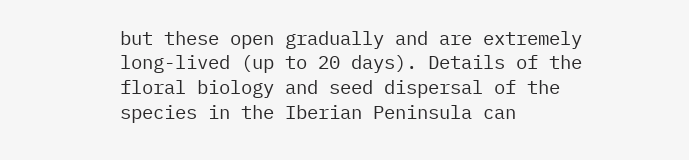but these open gradually and are extremely long-lived (up to 20 days). Details of the floral biology and seed dispersal of the species in the Iberian Peninsula can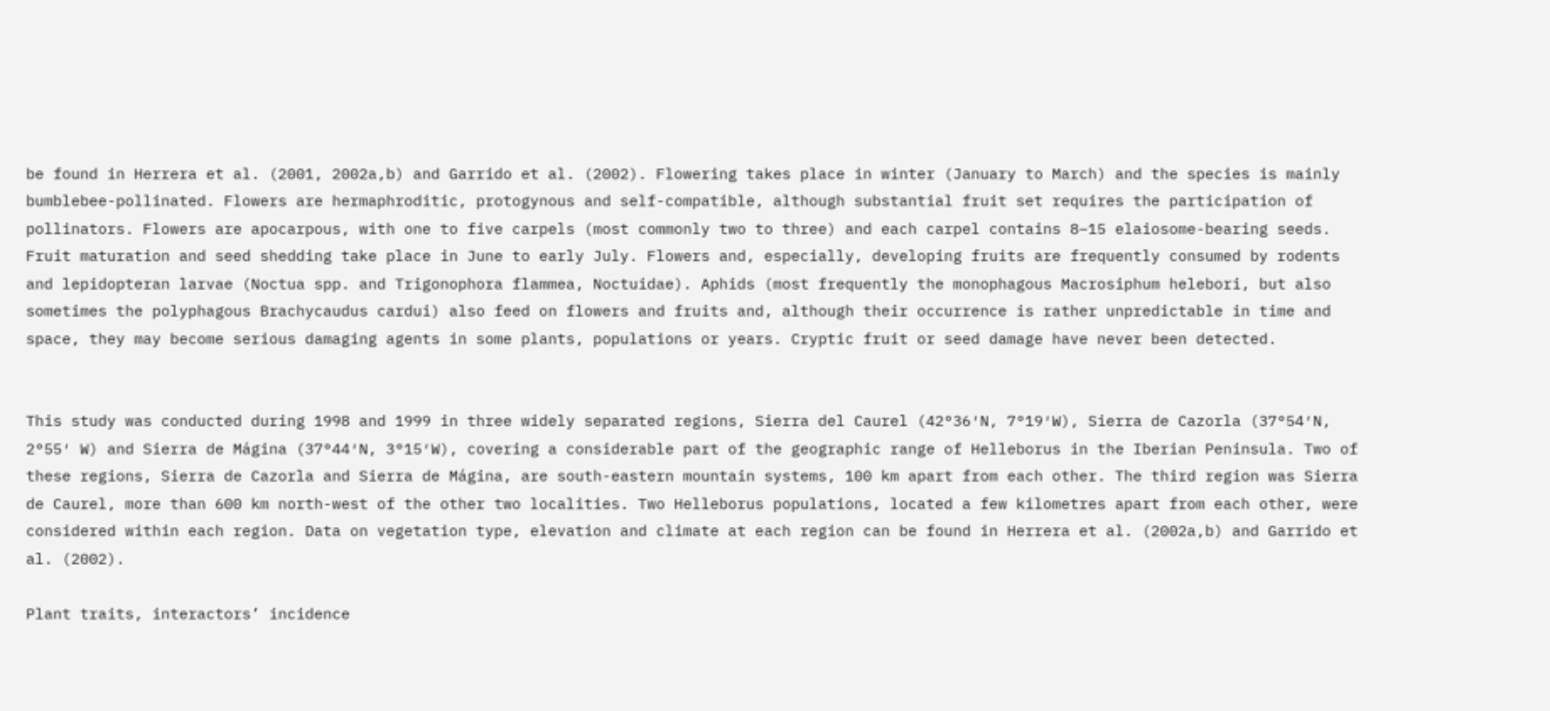be found in Herrera et al. (2001, 2002a,b) and Garrido et al. (2002). Flowering takes place in winter (January to March) and the species is mainly bumblebee-pollinated. Flowers are hermaphroditic, protogynous and self-compatible, although substantial fruit set requires the participation of pollinators. Flowers are apocarpous, with one to five carpels (most commonly two to three) and each carpel contains 8–15 elaiosome-bearing seeds. Fruit maturation and seed shedding take place in June to early July. Flowers and, especially, developing fruits are frequently consumed by rodents and lepidopteran larvae (Noctua spp. and Trigonophora flammea, Noctuidae). Aphids (most frequently the monophagous Macrosiphum helebori, but also sometimes the polyphagous Brachycaudus cardui) also feed on flowers and fruits and, although their occurrence is rather unpredictable in time and space, they may become serious damaging agents in some plants, populations or years. Cryptic fruit or seed damage have never been detected.


This study was conducted during 1998 and 1999 in three widely separated regions, Sierra del Caurel (42°36′N, 7°19′W), Sierra de Cazorla (37°54′N, 2°55′ W) and Sierra de Mágina (37°44′N, 3°15′W), covering a considerable part of the geographic range of Helleborus in the Iberian Peninsula. Two of these regions, Sierra de Cazorla and Sierra de Mágina, are south-eastern mountain systems, 100 km apart from each other. The third region was Sierra de Caurel, more than 600 km north-west of the other two localities. Two Helleborus populations, located a few kilometres apart from each other, were considered within each region. Data on vegetation type, elevation and climate at each region can be found in Herrera et al. (2002a,b) and Garrido et al. (2002).

Plant traits, interactors’ incidence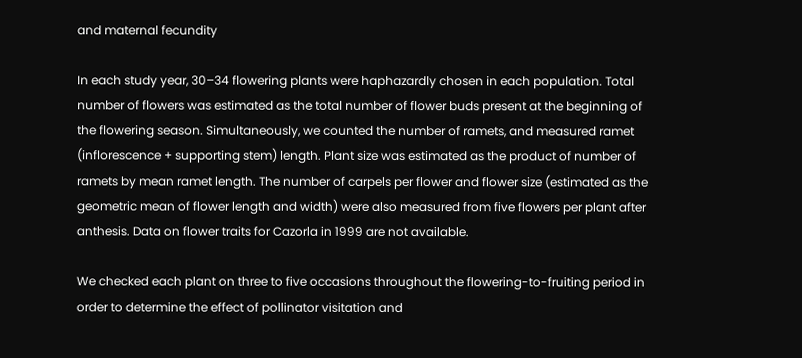and maternal fecundity

In each study year, 30–34 flowering plants were haphazardly chosen in each population. Total number of flowers was estimated as the total number of flower buds present at the beginning of the flowering season. Simultaneously, we counted the number of ramets, and measured ramet (inflorescence + supporting stem) length. Plant size was estimated as the product of number of ramets by mean ramet length. The number of carpels per flower and flower size (estimated as the geometric mean of flower length and width) were also measured from five flowers per plant after anthesis. Data on flower traits for Cazorla in 1999 are not available.

We checked each plant on three to five occasions throughout the flowering-to-fruiting period in order to determine the effect of pollinator visitation and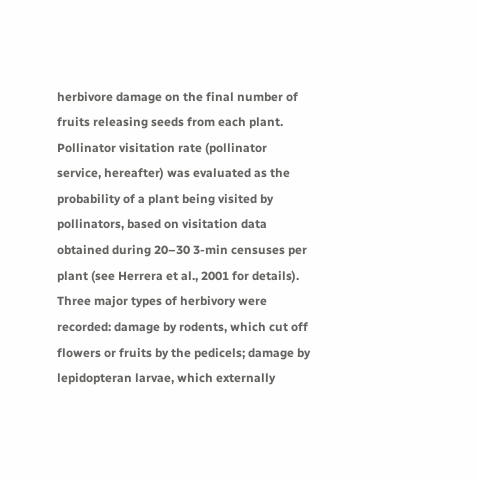herbivore damage on the final number of fruits releasing seeds from each plant. Pollinator visitation rate (pollinator service, hereafter) was evaluated as the probability of a plant being visited by pollinators, based on visitation data obtained during 20–30 3-min censuses per plant (see Herrera et al., 2001 for details). Three major types of herbivory were recorded: damage by rodents, which cut off flowers or fruits by the pedicels; damage by lepidopteran larvae, which externally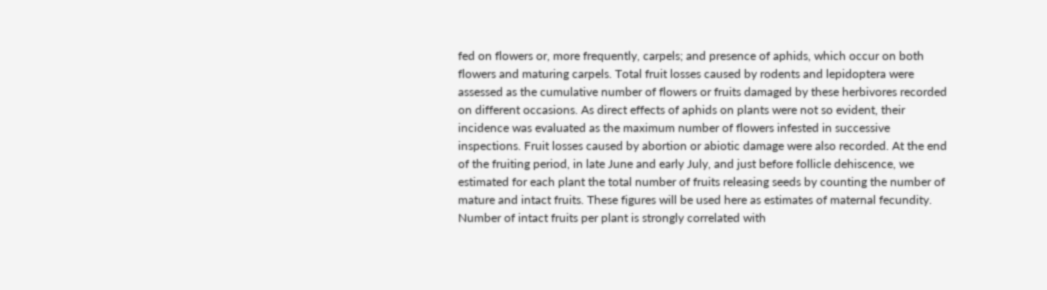fed on flowers or, more frequently, carpels; and presence of aphids, which occur on both flowers and maturing carpels. Total fruit losses caused by rodents and lepidoptera were assessed as the cumulative number of flowers or fruits damaged by these herbivores recorded on different occasions. As direct effects of aphids on plants were not so evident, their incidence was evaluated as the maximum number of flowers infested in successive inspections. Fruit losses caused by abortion or abiotic damage were also recorded. At the end of the fruiting period, in late June and early July, and just before follicle dehiscence, we estimated for each plant the total number of fruits releasing seeds by counting the number of mature and intact fruits. These figures will be used here as estimates of maternal fecundity. Number of intact fruits per plant is strongly correlated with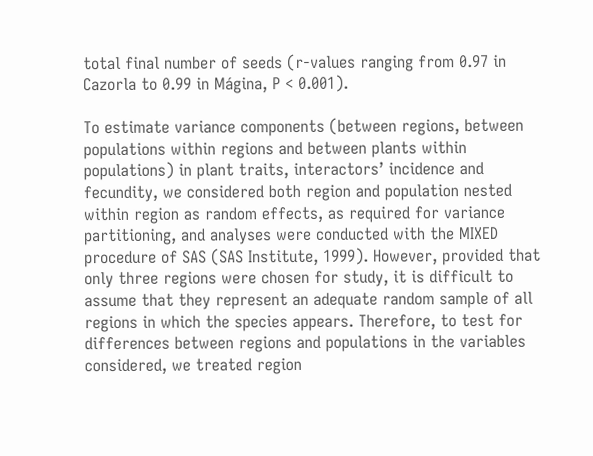total final number of seeds (r-values ranging from 0.97 in Cazorla to 0.99 in Mágina, P < 0.001).

To estimate variance components (between regions, between populations within regions and between plants within populations) in plant traits, interactors’ incidence and fecundity, we considered both region and population nested within region as random effects, as required for variance partitioning, and analyses were conducted with the MIXED procedure of SAS (SAS Institute, 1999). However, provided that only three regions were chosen for study, it is difficult to assume that they represent an adequate random sample of all regions in which the species appears. Therefore, to test for differences between regions and populations in the variables considered, we treated region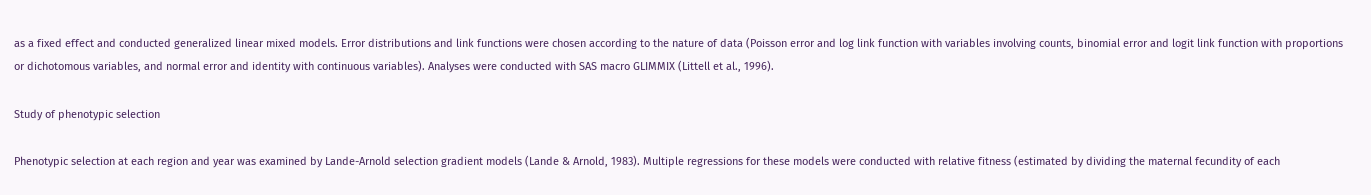as a fixed effect and conducted generalized linear mixed models. Error distributions and link functions were chosen according to the nature of data (Poisson error and log link function with variables involving counts, binomial error and logit link function with proportions or dichotomous variables, and normal error and identity with continuous variables). Analyses were conducted with SAS macro GLIMMIX (Littell et al., 1996).

Study of phenotypic selection

Phenotypic selection at each region and year was examined by Lande-Arnold selection gradient models (Lande & Arnold, 1983). Multiple regressions for these models were conducted with relative fitness (estimated by dividing the maternal fecundity of each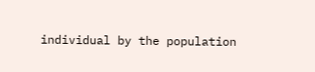individual by the population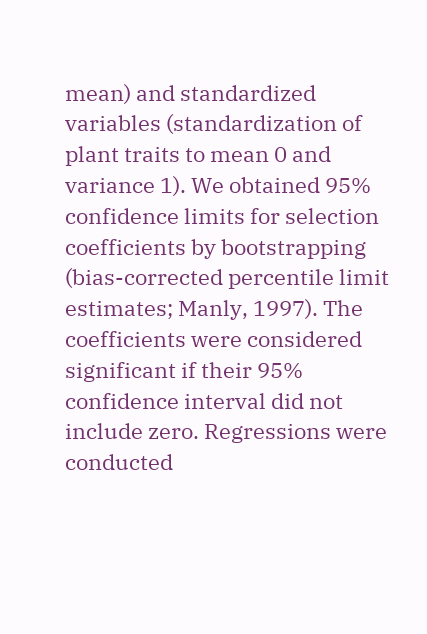mean) and standardized variables (standardization of plant traits to mean 0 and variance 1). We obtained 95% confidence limits for selection coefficients by bootstrapping (bias-corrected percentile limit estimates; Manly, 1997). The coefficients were considered significant if their 95% confidence interval did not include zero. Regressions were conducted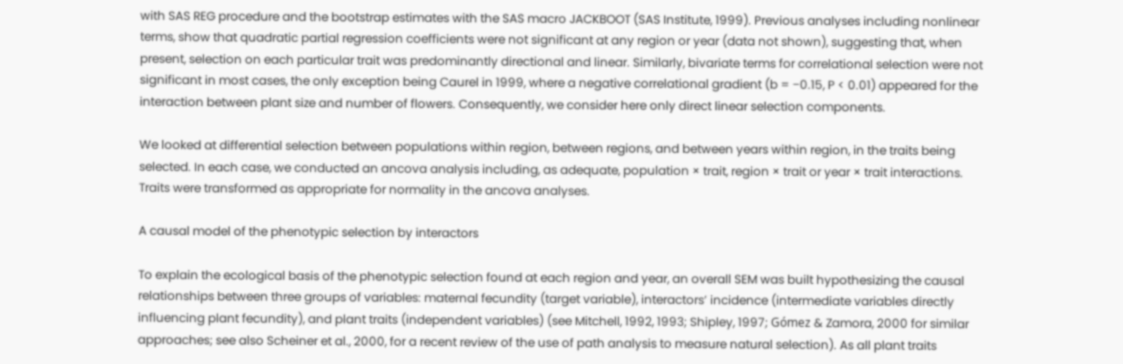with SAS REG procedure and the bootstrap estimates with the SAS macro JACKBOOT (SAS Institute, 1999). Previous analyses including nonlinear terms, show that quadratic partial regression coefficients were not significant at any region or year (data not shown), suggesting that, when present, selection on each particular trait was predominantly directional and linear. Similarly, bivariate terms for correlational selection were not significant in most cases, the only exception being Caurel in 1999, where a negative correlational gradient (b = −0.15, P < 0.01) appeared for the interaction between plant size and number of flowers. Consequently, we consider here only direct linear selection components.

We looked at differential selection between populations within region, between regions, and between years within region, in the traits being selected. In each case, we conducted an ancova analysis including, as adequate, population × trait, region × trait or year × trait interactions. Traits were transformed as appropriate for normality in the ancova analyses.

A causal model of the phenotypic selection by interactors

To explain the ecological basis of the phenotypic selection found at each region and year, an overall SEM was built hypothesizing the causal relationships between three groups of variables: maternal fecundity (target variable), interactors’ incidence (intermediate variables directly influencing plant fecundity), and plant traits (independent variables) (see Mitchell, 1992, 1993; Shipley, 1997; Gómez & Zamora, 2000 for similar approaches; see also Scheiner et al., 2000, for a recent review of the use of path analysis to measure natural selection). As all plant traits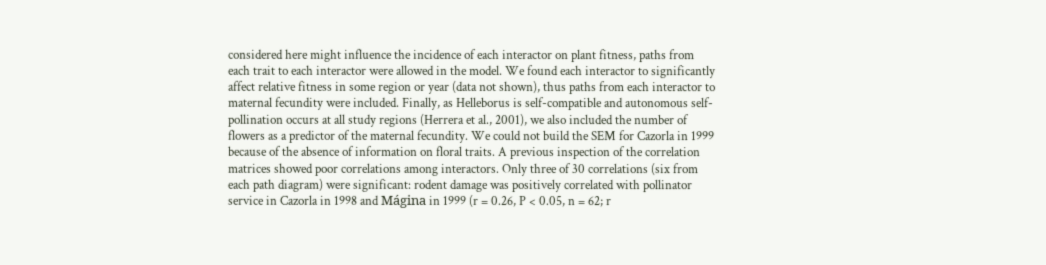considered here might influence the incidence of each interactor on plant fitness, paths from each trait to each interactor were allowed in the model. We found each interactor to significantly affect relative fitness in some region or year (data not shown), thus paths from each interactor to maternal fecundity were included. Finally, as Helleborus is self-compatible and autonomous self-pollination occurs at all study regions (Herrera et al., 2001), we also included the number of flowers as a predictor of the maternal fecundity. We could not build the SEM for Cazorla in 1999 because of the absence of information on floral traits. A previous inspection of the correlation matrices showed poor correlations among interactors. Only three of 30 correlations (six from each path diagram) were significant: rodent damage was positively correlated with pollinator service in Cazorla in 1998 and Mágina in 1999 (r = 0.26, P < 0.05, n = 62; r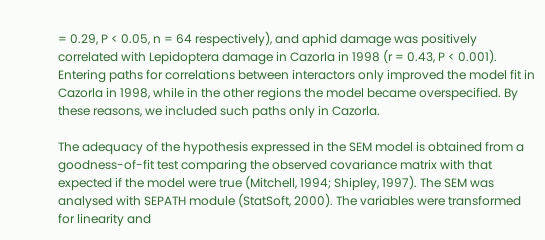= 0.29, P < 0.05, n = 64 respectively), and aphid damage was positively correlated with Lepidoptera damage in Cazorla in 1998 (r = 0.43, P < 0.001). Entering paths for correlations between interactors only improved the model fit in Cazorla in 1998, while in the other regions the model became overspecified. By these reasons, we included such paths only in Cazorla.

The adequacy of the hypothesis expressed in the SEM model is obtained from a goodness-of-fit test comparing the observed covariance matrix with that expected if the model were true (Mitchell, 1994; Shipley, 1997). The SEM was analysed with SEPATH module (StatSoft, 2000). The variables were transformed for linearity and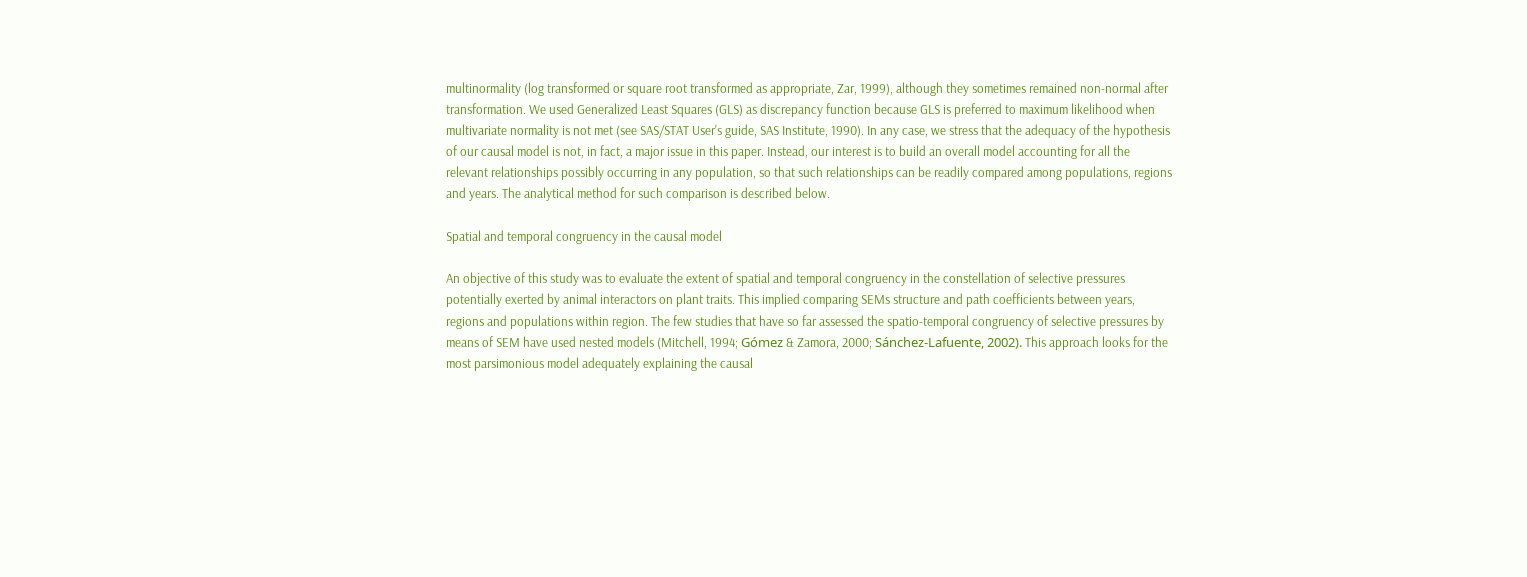multinormality (log transformed or square root transformed as appropriate, Zar, 1999), although they sometimes remained non-normal after transformation. We used Generalized Least Squares (GLS) as discrepancy function because GLS is preferred to maximum likelihood when multivariate normality is not met (see SAS/STAT User's guide, SAS Institute, 1990). In any case, we stress that the adequacy of the hypothesis of our causal model is not, in fact, a major issue in this paper. Instead, our interest is to build an overall model accounting for all the relevant relationships possibly occurring in any population, so that such relationships can be readily compared among populations, regions and years. The analytical method for such comparison is described below.

Spatial and temporal congruency in the causal model

An objective of this study was to evaluate the extent of spatial and temporal congruency in the constellation of selective pressures potentially exerted by animal interactors on plant traits. This implied comparing SEMs structure and path coefficients between years, regions and populations within region. The few studies that have so far assessed the spatio-temporal congruency of selective pressures by means of SEM have used nested models (Mitchell, 1994; Gómez & Zamora, 2000; Sánchez-Lafuente, 2002). This approach looks for the most parsimonious model adequately explaining the causal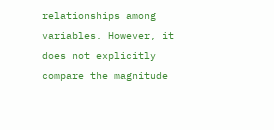relationships among variables. However, it does not explicitly compare the magnitude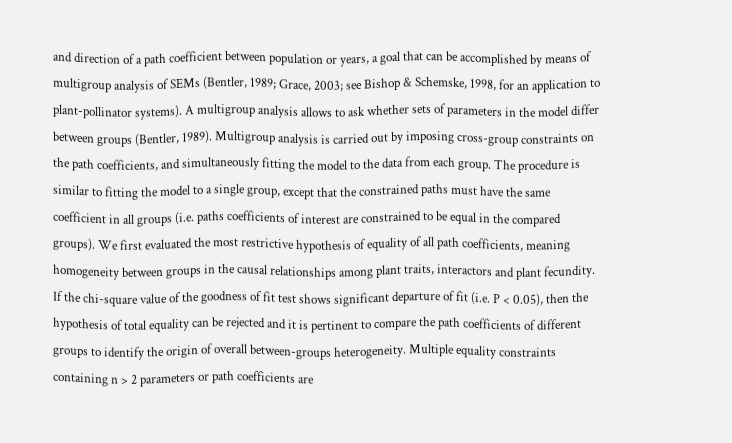and direction of a path coefficient between population or years, a goal that can be accomplished by means of multigroup analysis of SEMs (Bentler, 1989; Grace, 2003; see Bishop & Schemske, 1998, for an application to plant-pollinator systems). A multigroup analysis allows to ask whether sets of parameters in the model differ between groups (Bentler, 1989). Multigroup analysis is carried out by imposing cross-group constraints on the path coefficients, and simultaneously fitting the model to the data from each group. The procedure is similar to fitting the model to a single group, except that the constrained paths must have the same coefficient in all groups (i.e. paths coefficients of interest are constrained to be equal in the compared groups). We first evaluated the most restrictive hypothesis of equality of all path coefficients, meaning homogeneity between groups in the causal relationships among plant traits, interactors and plant fecundity. If the chi-square value of the goodness of fit test shows significant departure of fit (i.e. P < 0.05), then the hypothesis of total equality can be rejected and it is pertinent to compare the path coefficients of different groups to identify the origin of overall between-groups heterogeneity. Multiple equality constraints containing n > 2 parameters or path coefficients are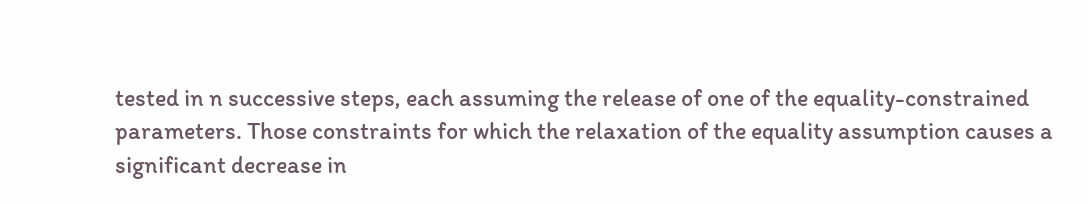tested in n successive steps, each assuming the release of one of the equality-constrained parameters. Those constraints for which the relaxation of the equality assumption causes a significant decrease in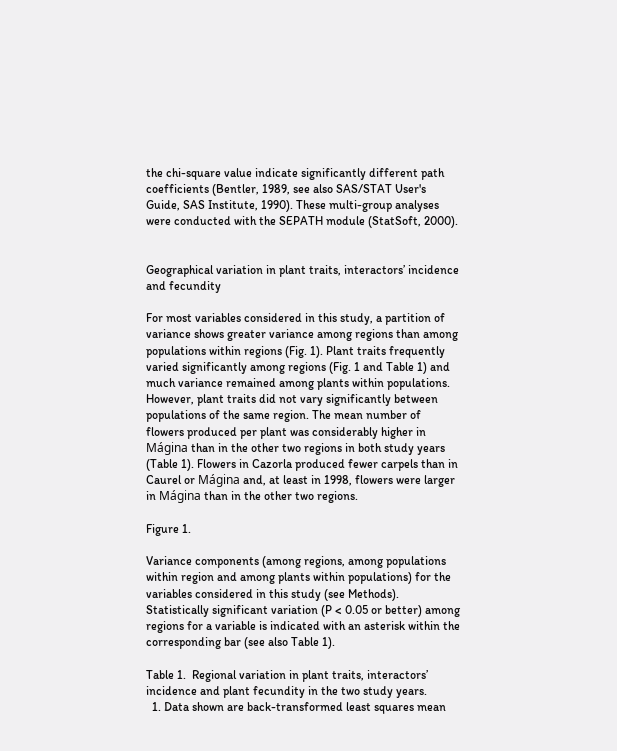the chi-square value indicate significantly different path coefficients (Bentler, 1989, see also SAS/STAT User's Guide, SAS Institute, 1990). These multi-group analyses were conducted with the SEPATH module (StatSoft, 2000).


Geographical variation in plant traits, interactors’ incidence and fecundity

For most variables considered in this study, a partition of variance shows greater variance among regions than among populations within regions (Fig. 1). Plant traits frequently varied significantly among regions (Fig. 1 and Table 1) and much variance remained among plants within populations. However, plant traits did not vary significantly between populations of the same region. The mean number of flowers produced per plant was considerably higher in Mágina than in the other two regions in both study years (Table 1). Flowers in Cazorla produced fewer carpels than in Caurel or Mágina and, at least in 1998, flowers were larger in Mágina than in the other two regions.

Figure 1.

Variance components (among regions, among populations within region and among plants within populations) for the variables considered in this study (see Methods). Statistically significant variation (P < 0.05 or better) among regions for a variable is indicated with an asterisk within the corresponding bar (see also Table 1).

Table 1.  Regional variation in plant traits, interactors’ incidence and plant fecundity in the two study years.
  1. Data shown are back-transformed least squares mean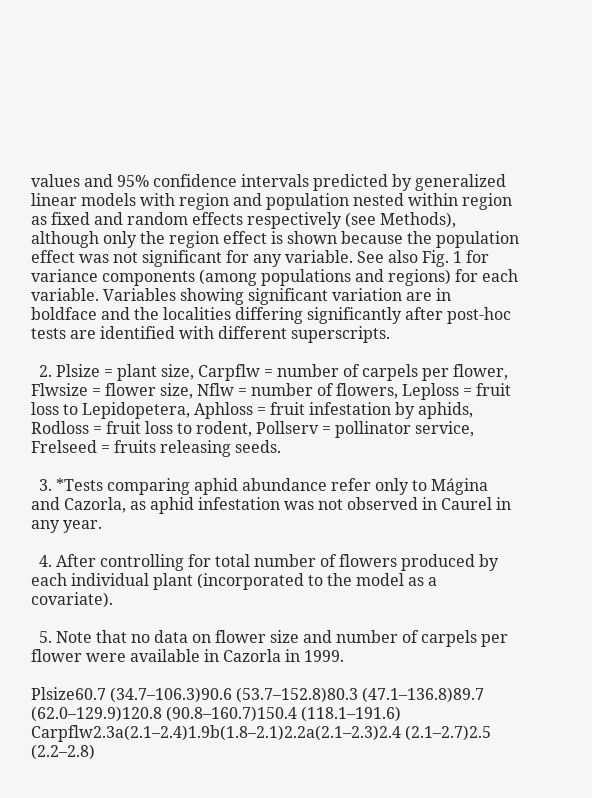values and 95% confidence intervals predicted by generalized linear models with region and population nested within region as fixed and random effects respectively (see Methods), although only the region effect is shown because the population effect was not significant for any variable. See also Fig. 1 for variance components (among populations and regions) for each variable. Variables showing significant variation are in boldface and the localities differing significantly after post-hoc tests are identified with different superscripts.

  2. Plsize = plant size, Carpflw = number of carpels per flower, Flwsize = flower size, Nflw = number of flowers, Leploss = fruit loss to Lepidopetera, Aphloss = fruit infestation by aphids, Rodloss = fruit loss to rodent, Pollserv = pollinator service, Frelseed = fruits releasing seeds.

  3. *Tests comparing aphid abundance refer only to Mágina and Cazorla, as aphid infestation was not observed in Caurel in any year.

  4. After controlling for total number of flowers produced by each individual plant (incorporated to the model as a covariate).

  5. Note that no data on flower size and number of carpels per flower were available in Cazorla in 1999.

Plsize60.7 (34.7–106.3)90.6 (53.7–152.8)80.3 (47.1–136.8)89.7 (62.0–129.9)120.8 (90.8–160.7)150.4 (118.1–191.6)
Carpflw2.3a(2.1–2.4)1.9b(1.8–2.1)2.2a(2.1–2.3)2.4 (2.1–2.7)2.5 (2.2–2.8)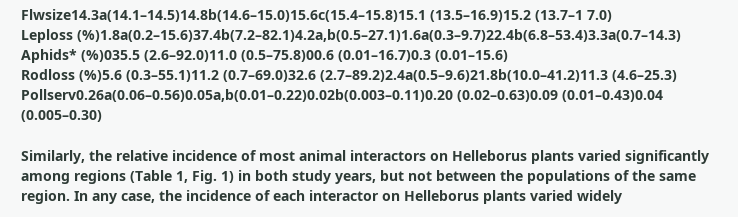Flwsize14.3a(14.1–14.5)14.8b(14.6–15.0)15.6c(15.4–15.8)15.1 (13.5–16.9)15.2 (13.7–1 7.0)
Leploss (%)1.8a(0.2–15.6)37.4b(7.2–82.1)4.2a,b(0.5–27.1)1.6a(0.3–9.7)22.4b(6.8–53.4)3.3a(0.7–14.3)
Aphids* (%)035.5 (2.6–92.0)11.0 (0.5–75.8)00.6 (0.01–16.7)0.3 (0.01–15.6)
Rodloss (%)5.6 (0.3–55.1)11.2 (0.7–69.0)32.6 (2.7–89.2)2.4a(0.5–9.6)21.8b(10.0–41.2)11.3 (4.6–25.3)
Pollserv0.26a(0.06–0.56)0.05a,b(0.01–0.22)0.02b(0.003–0.11)0.20 (0.02–0.63)0.09 (0.01–0.43)0.04 (0.005–0.30)

Similarly, the relative incidence of most animal interactors on Helleborus plants varied significantly among regions (Table 1, Fig. 1) in both study years, but not between the populations of the same region. In any case, the incidence of each interactor on Helleborus plants varied widely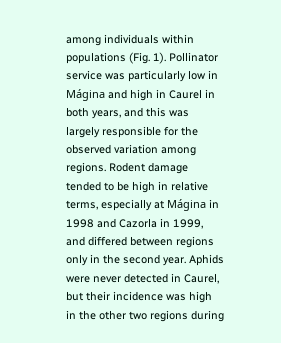among individuals within populations (Fig. 1). Pollinator service was particularly low in Mágina and high in Caurel in both years, and this was largely responsible for the observed variation among regions. Rodent damage tended to be high in relative terms, especially at Mágina in 1998 and Cazorla in 1999, and differed between regions only in the second year. Aphids were never detected in Caurel, but their incidence was high in the other two regions during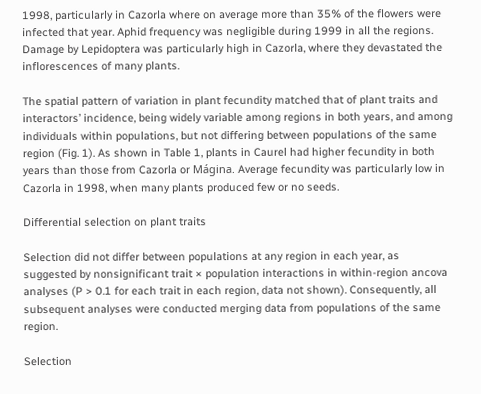1998, particularly in Cazorla where on average more than 35% of the flowers were infected that year. Aphid frequency was negligible during 1999 in all the regions. Damage by Lepidoptera was particularly high in Cazorla, where they devastated the inflorescences of many plants.

The spatial pattern of variation in plant fecundity matched that of plant traits and interactors’ incidence, being widely variable among regions in both years, and among individuals within populations, but not differing between populations of the same region (Fig. 1). As shown in Table 1, plants in Caurel had higher fecundity in both years than those from Cazorla or Mágina. Average fecundity was particularly low in Cazorla in 1998, when many plants produced few or no seeds.

Differential selection on plant traits

Selection did not differ between populations at any region in each year, as suggested by nonsignificant trait × population interactions in within-region ancova analyses (P > 0.1 for each trait in each region, data not shown). Consequently, all subsequent analyses were conducted merging data from populations of the same region.

Selection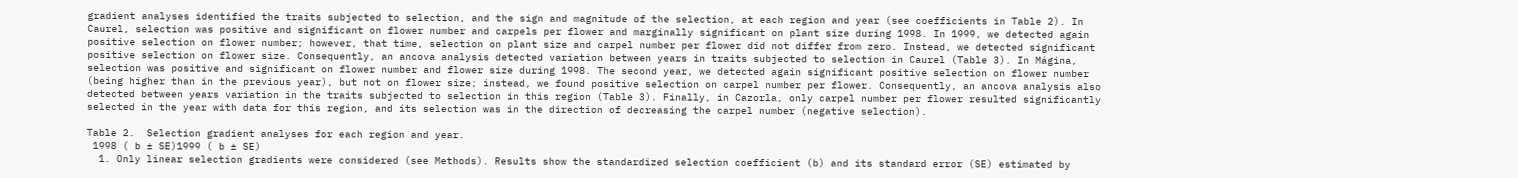gradient analyses identified the traits subjected to selection, and the sign and magnitude of the selection, at each region and year (see coefficients in Table 2). In Caurel, selection was positive and significant on flower number and carpels per flower and marginally significant on plant size during 1998. In 1999, we detected again positive selection on flower number; however, that time, selection on plant size and carpel number per flower did not differ from zero. Instead, we detected significant positive selection on flower size. Consequently, an ancova analysis detected variation between years in traits subjected to selection in Caurel (Table 3). In Mágina, selection was positive and significant on flower number and flower size during 1998. The second year, we detected again significant positive selection on flower number (being higher than in the previous year), but not on flower size; instead, we found positive selection on carpel number per flower. Consequently, an ancova analysis also detected between years variation in the traits subjected to selection in this region (Table 3). Finally, in Cazorla, only carpel number per flower resulted significantly selected in the year with data for this region, and its selection was in the direction of decreasing the carpel number (negative selection).

Table 2.  Selection gradient analyses for each region and year.
 1998 ( b ± SE)1999 ( b ± SE)
  1. Only linear selection gradients were considered (see Methods). Results show the standardized selection coefficient (b) and its standard error (SE) estimated by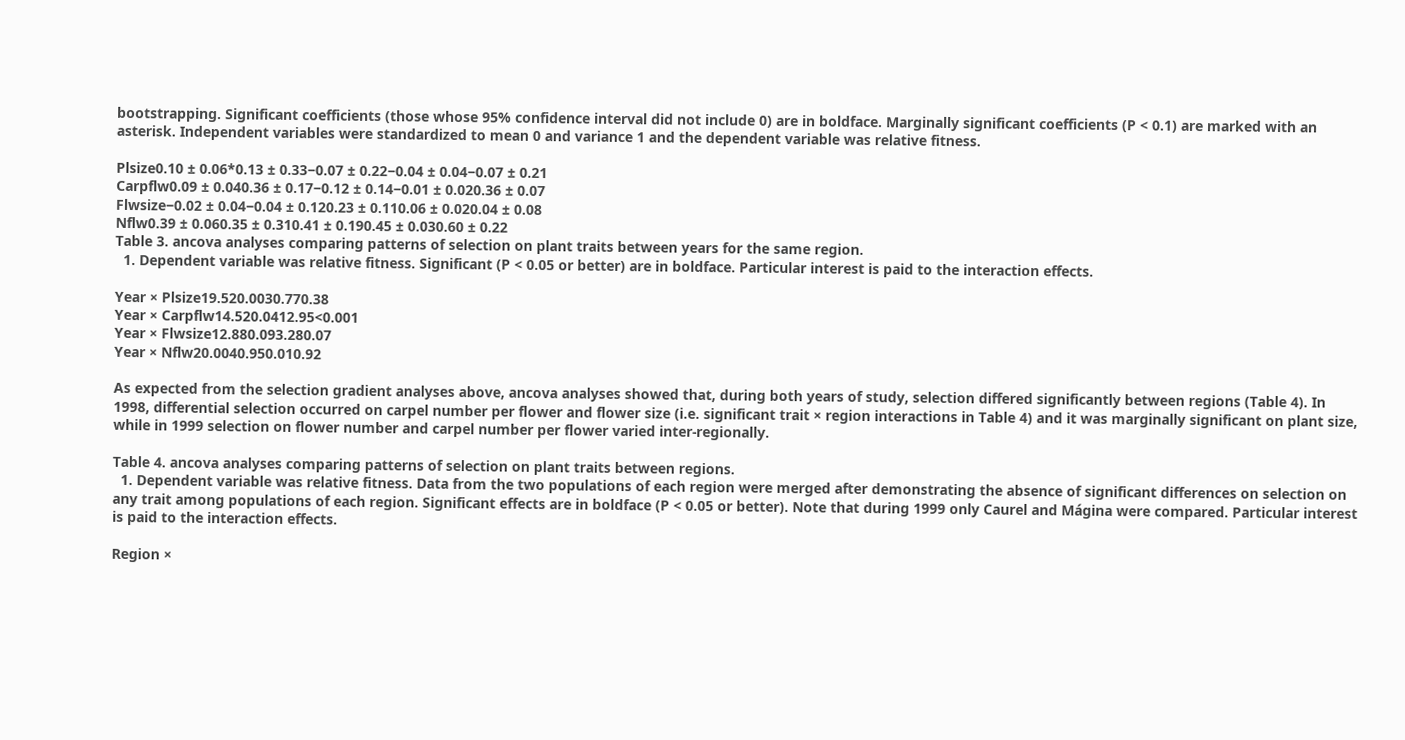bootstrapping. Significant coefficients (those whose 95% confidence interval did not include 0) are in boldface. Marginally significant coefficients (P < 0.1) are marked with an asterisk. Independent variables were standardized to mean 0 and variance 1 and the dependent variable was relative fitness.

Plsize0.10 ± 0.06*0.13 ± 0.33−0.07 ± 0.22−0.04 ± 0.04−0.07 ± 0.21
Carpflw0.09 ± 0.040.36 ± 0.17−0.12 ± 0.14−0.01 ± 0.020.36 ± 0.07
Flwsize−0.02 ± 0.04−0.04 ± 0.120.23 ± 0.110.06 ± 0.020.04 ± 0.08
Nflw0.39 ± 0.060.35 ± 0.310.41 ± 0.190.45 ± 0.030.60 ± 0.22
Table 3. ancova analyses comparing patterns of selection on plant traits between years for the same region.
  1. Dependent variable was relative fitness. Significant (P < 0.05 or better) are in boldface. Particular interest is paid to the interaction effects.

Year × Plsize19.520.0030.770.38
Year × Carpflw14.520.0412.95<0.001
Year × Flwsize12.880.093.280.07
Year × Nflw20.0040.950.010.92

As expected from the selection gradient analyses above, ancova analyses showed that, during both years of study, selection differed significantly between regions (Table 4). In 1998, differential selection occurred on carpel number per flower and flower size (i.e. significant trait × region interactions in Table 4) and it was marginally significant on plant size, while in 1999 selection on flower number and carpel number per flower varied inter-regionally.

Table 4. ancova analyses comparing patterns of selection on plant traits between regions.
  1. Dependent variable was relative fitness. Data from the two populations of each region were merged after demonstrating the absence of significant differences on selection on any trait among populations of each region. Significant effects are in boldface (P < 0.05 or better). Note that during 1999 only Caurel and Mágina were compared. Particular interest is paid to the interaction effects.

Region ×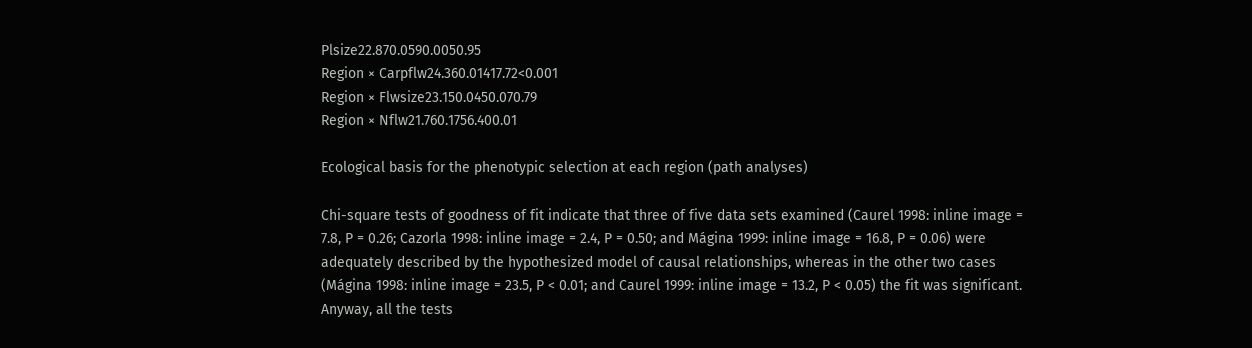Plsize22.870.0590.0050.95
Region × Carpflw24.360.01417.72<0.001
Region × Flwsize23.150.0450.070.79
Region × Nflw21.760.1756.400.01

Ecological basis for the phenotypic selection at each region (path analyses)

Chi-square tests of goodness of fit indicate that three of five data sets examined (Caurel 1998: inline image = 7.8, P = 0.26; Cazorla 1998: inline image = 2.4, P = 0.50; and Mágina 1999: inline image = 16.8, P = 0.06) were adequately described by the hypothesized model of causal relationships, whereas in the other two cases (Mágina 1998: inline image = 23.5, P < 0.01; and Caurel 1999: inline image = 13.2, P < 0.05) the fit was significant. Anyway, all the tests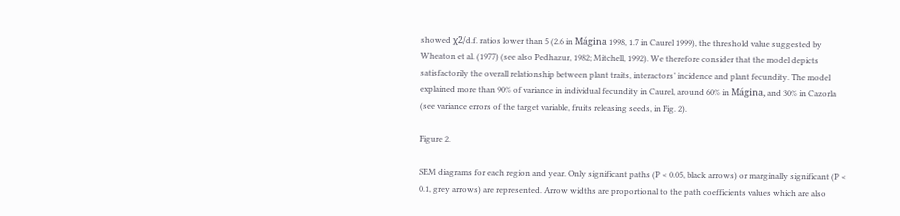showed χ2/d.f. ratios lower than 5 (2.6 in Mágina 1998, 1.7 in Caurel 1999), the threshold value suggested by Wheaton et al. (1977) (see also Pedhazur, 1982; Mitchell, 1992). We therefore consider that the model depicts satisfactorily the overall relationship between plant traits, interactors’ incidence and plant fecundity. The model explained more than 90% of variance in individual fecundity in Caurel, around 60% in Mágina, and 30% in Cazorla (see variance errors of the target variable, fruits releasing seeds, in Fig. 2).

Figure 2.

SEM diagrams for each region and year. Only significant paths (P < 0.05, black arrows) or marginally significant (P < 0.1, grey arrows) are represented. Arrow widths are proportional to the path coefficients values which are also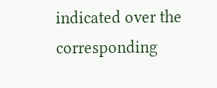indicated over the corresponding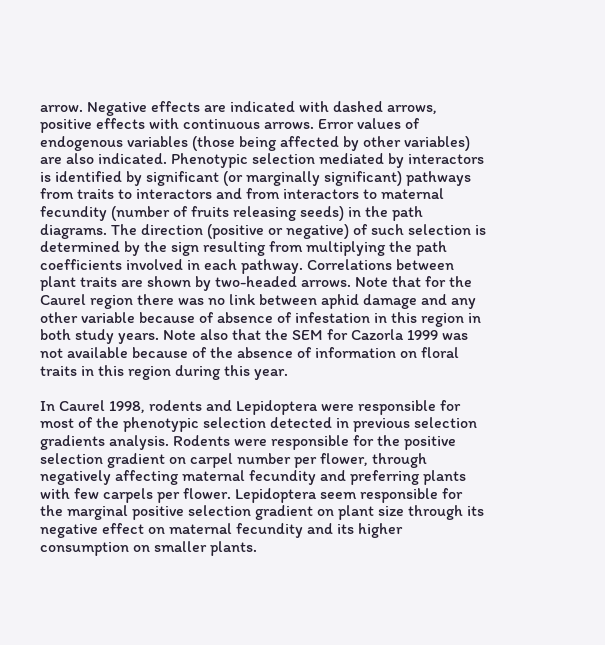arrow. Negative effects are indicated with dashed arrows, positive effects with continuous arrows. Error values of endogenous variables (those being affected by other variables) are also indicated. Phenotypic selection mediated by interactors is identified by significant (or marginally significant) pathways from traits to interactors and from interactors to maternal fecundity (number of fruits releasing seeds) in the path diagrams. The direction (positive or negative) of such selection is determined by the sign resulting from multiplying the path coefficients involved in each pathway. Correlations between plant traits are shown by two-headed arrows. Note that for the Caurel region there was no link between aphid damage and any other variable because of absence of infestation in this region in both study years. Note also that the SEM for Cazorla 1999 was not available because of the absence of information on floral traits in this region during this year.

In Caurel 1998, rodents and Lepidoptera were responsible for most of the phenotypic selection detected in previous selection gradients analysis. Rodents were responsible for the positive selection gradient on carpel number per flower, through negatively affecting maternal fecundity and preferring plants with few carpels per flower. Lepidoptera seem responsible for the marginal positive selection gradient on plant size through its negative effect on maternal fecundity and its higher consumption on smaller plants.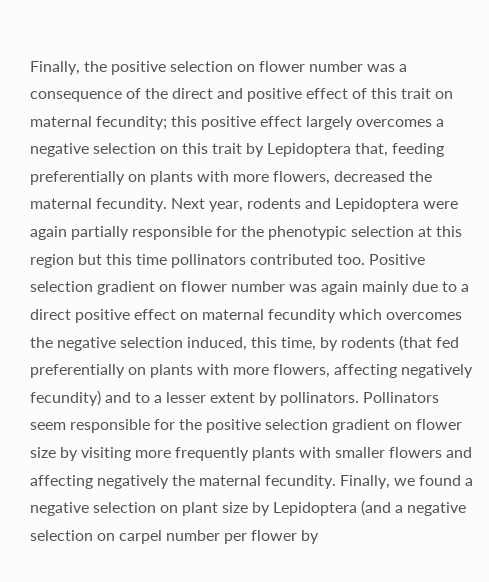Finally, the positive selection on flower number was a consequence of the direct and positive effect of this trait on maternal fecundity; this positive effect largely overcomes a negative selection on this trait by Lepidoptera that, feeding preferentially on plants with more flowers, decreased the maternal fecundity. Next year, rodents and Lepidoptera were again partially responsible for the phenotypic selection at this region but this time pollinators contributed too. Positive selection gradient on flower number was again mainly due to a direct positive effect on maternal fecundity which overcomes the negative selection induced, this time, by rodents (that fed preferentially on plants with more flowers, affecting negatively fecundity) and to a lesser extent by pollinators. Pollinators seem responsible for the positive selection gradient on flower size by visiting more frequently plants with smaller flowers and affecting negatively the maternal fecundity. Finally, we found a negative selection on plant size by Lepidoptera (and a negative selection on carpel number per flower by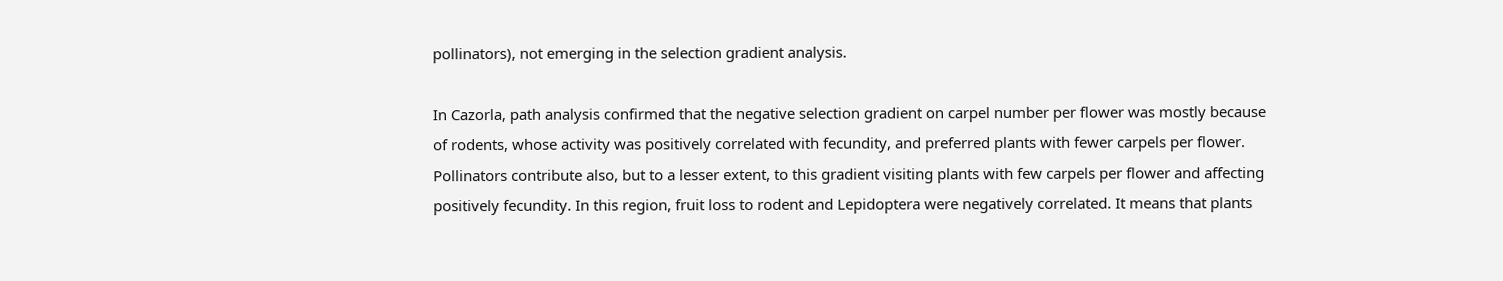pollinators), not emerging in the selection gradient analysis.

In Cazorla, path analysis confirmed that the negative selection gradient on carpel number per flower was mostly because of rodents, whose activity was positively correlated with fecundity, and preferred plants with fewer carpels per flower. Pollinators contribute also, but to a lesser extent, to this gradient visiting plants with few carpels per flower and affecting positively fecundity. In this region, fruit loss to rodent and Lepidoptera were negatively correlated. It means that plants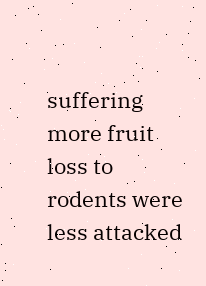suffering more fruit loss to rodents were less attacked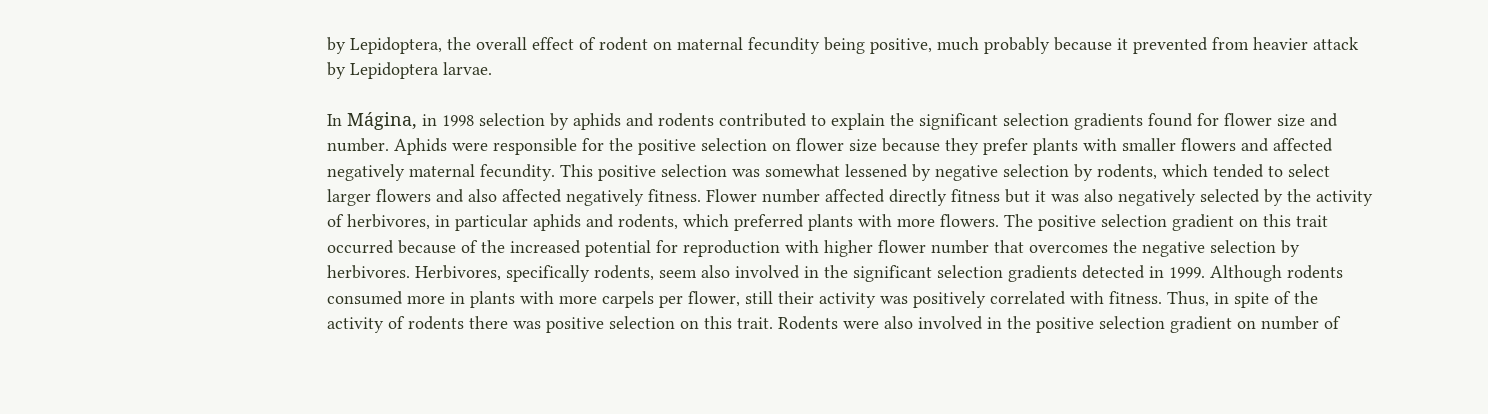by Lepidoptera, the overall effect of rodent on maternal fecundity being positive, much probably because it prevented from heavier attack by Lepidoptera larvae.

In Mágina, in 1998 selection by aphids and rodents contributed to explain the significant selection gradients found for flower size and number. Aphids were responsible for the positive selection on flower size because they prefer plants with smaller flowers and affected negatively maternal fecundity. This positive selection was somewhat lessened by negative selection by rodents, which tended to select larger flowers and also affected negatively fitness. Flower number affected directly fitness but it was also negatively selected by the activity of herbivores, in particular aphids and rodents, which preferred plants with more flowers. The positive selection gradient on this trait occurred because of the increased potential for reproduction with higher flower number that overcomes the negative selection by herbivores. Herbivores, specifically rodents, seem also involved in the significant selection gradients detected in 1999. Although rodents consumed more in plants with more carpels per flower, still their activity was positively correlated with fitness. Thus, in spite of the activity of rodents there was positive selection on this trait. Rodents were also involved in the positive selection gradient on number of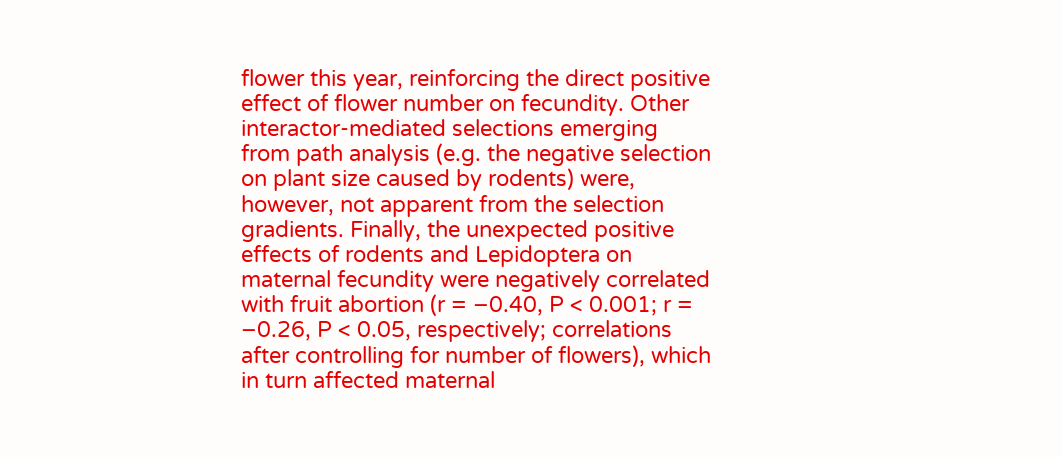flower this year, reinforcing the direct positive effect of flower number on fecundity. Other interactor-mediated selections emerging from path analysis (e.g. the negative selection on plant size caused by rodents) were, however, not apparent from the selection gradients. Finally, the unexpected positive effects of rodents and Lepidoptera on maternal fecundity were negatively correlated with fruit abortion (r = −0.40, P < 0.001; r = −0.26, P < 0.05, respectively; correlations after controlling for number of flowers), which in turn affected maternal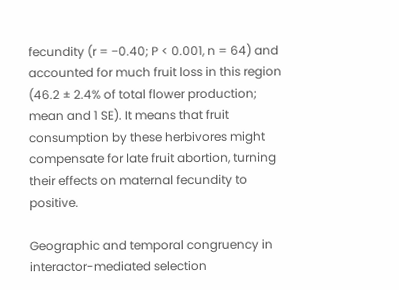fecundity (r = −0.40; P < 0.001, n = 64) and accounted for much fruit loss in this region (46.2 ± 2.4% of total flower production; mean and 1 SE). It means that fruit consumption by these herbivores might compensate for late fruit abortion, turning their effects on maternal fecundity to positive.

Geographic and temporal congruency in interactor-mediated selection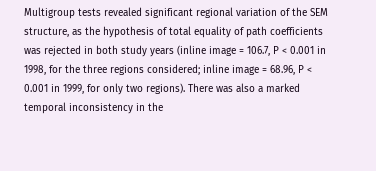Multigroup tests revealed significant regional variation of the SEM structure, as the hypothesis of total equality of path coefficients was rejected in both study years (inline image = 106.7, P < 0.001 in 1998, for the three regions considered; inline image = 68.96, P < 0.001 in 1999, for only two regions). There was also a marked temporal inconsistency in the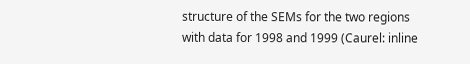structure of the SEMs for the two regions with data for 1998 and 1999 (Caurel: inline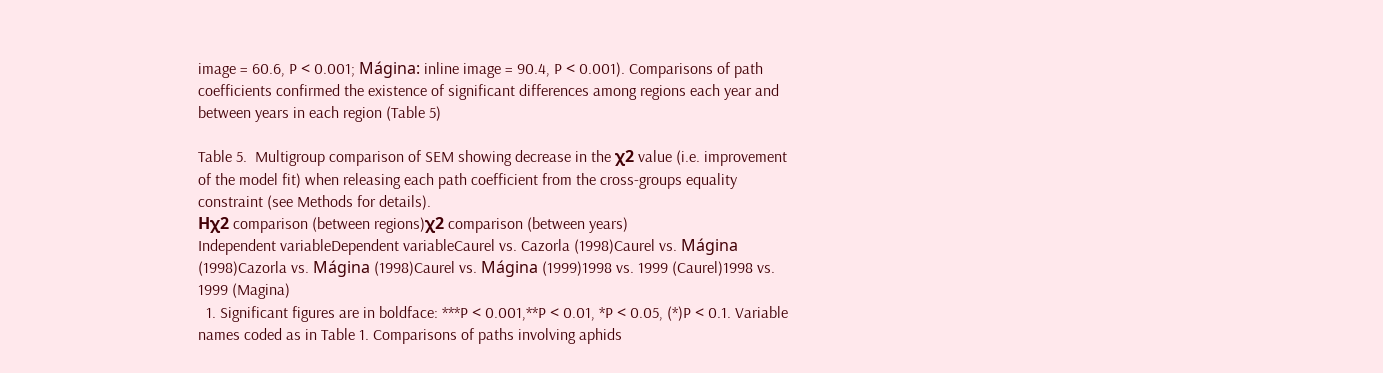image = 60.6, P < 0.001; Mágina: inline image = 90.4, P < 0.001). Comparisons of path coefficients confirmed the existence of significant differences among regions each year and between years in each region (Table 5)

Table 5.  Multigroup comparison of SEM showing decrease in the χ2 value (i.e. improvement of the model fit) when releasing each path coefficient from the cross-groups equality constraint (see Methods for details).
Hχ2 comparison (between regions)χ2 comparison (between years)
Independent variableDependent variableCaurel vs. Cazorla (1998)Caurel vs. Mágina (1998)Cazorla vs. Mágina (1998)Caurel vs. Mágina (1999)1998 vs. 1999 (Caurel)1998 vs. 1999 (Magina)
  1. Significant figures are in boldface: ***P < 0.001,**P < 0.01, *P < 0.05, (*)P < 0.1. Variable names coded as in Table 1. Comparisons of paths involving aphids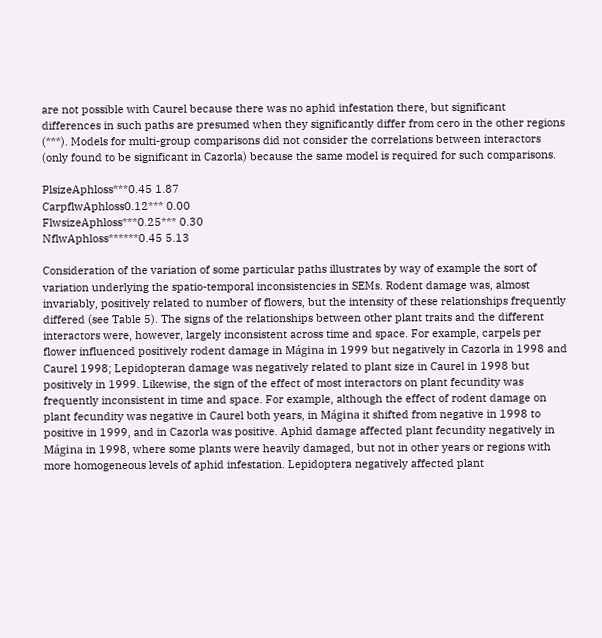are not possible with Caurel because there was no aphid infestation there, but significant differences in such paths are presumed when they significantly differ from cero in the other regions (***). Models for multi-group comparisons did not consider the correlations between interactors (only found to be significant in Cazorla) because the same model is required for such comparisons.

PlsizeAphloss***0.45 1.87
CarpflwAphloss0.12*** 0.00
FlwsizeAphloss***0.25*** 0.30
NflwAphloss******0.45 5.13

Consideration of the variation of some particular paths illustrates by way of example the sort of variation underlying the spatio-temporal inconsistencies in SEMs. Rodent damage was, almost invariably, positively related to number of flowers, but the intensity of these relationships frequently differed (see Table 5). The signs of the relationships between other plant traits and the different interactors were, however, largely inconsistent across time and space. For example, carpels per flower influenced positively rodent damage in Mágina in 1999 but negatively in Cazorla in 1998 and Caurel 1998; Lepidopteran damage was negatively related to plant size in Caurel in 1998 but positively in 1999. Likewise, the sign of the effect of most interactors on plant fecundity was frequently inconsistent in time and space. For example, although the effect of rodent damage on plant fecundity was negative in Caurel both years, in Mágina it shifted from negative in 1998 to positive in 1999, and in Cazorla was positive. Aphid damage affected plant fecundity negatively in Mágina in 1998, where some plants were heavily damaged, but not in other years or regions with more homogeneous levels of aphid infestation. Lepidoptera negatively affected plant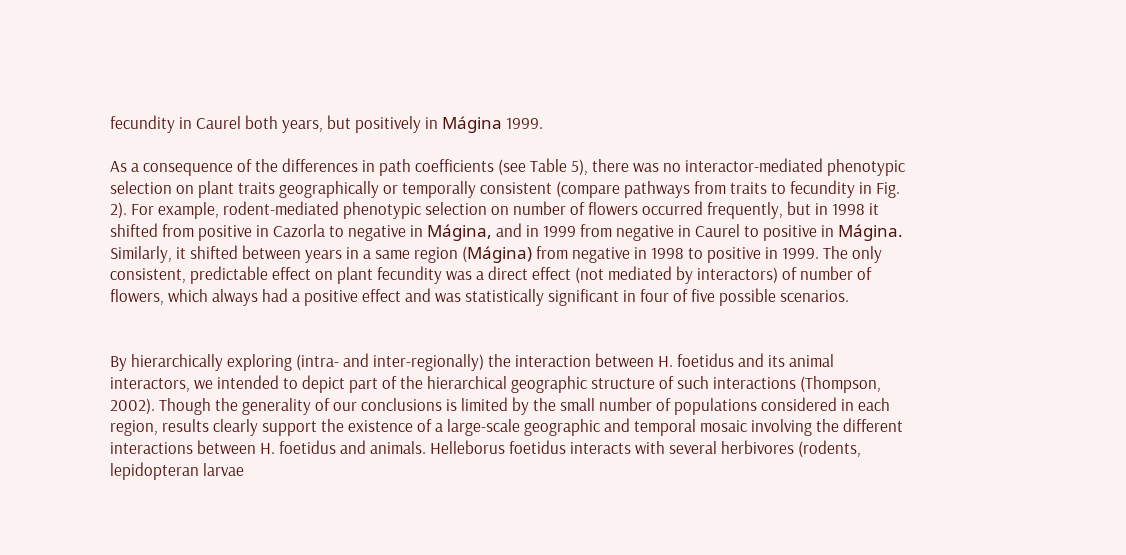fecundity in Caurel both years, but positively in Mágina 1999.

As a consequence of the differences in path coefficients (see Table 5), there was no interactor-mediated phenotypic selection on plant traits geographically or temporally consistent (compare pathways from traits to fecundity in Fig. 2). For example, rodent-mediated phenotypic selection on number of flowers occurred frequently, but in 1998 it shifted from positive in Cazorla to negative in Mágina, and in 1999 from negative in Caurel to positive in Mágina. Similarly, it shifted between years in a same region (Mágina) from negative in 1998 to positive in 1999. The only consistent, predictable effect on plant fecundity was a direct effect (not mediated by interactors) of number of flowers, which always had a positive effect and was statistically significant in four of five possible scenarios.


By hierarchically exploring (intra- and inter-regionally) the interaction between H. foetidus and its animal interactors, we intended to depict part of the hierarchical geographic structure of such interactions (Thompson, 2002). Though the generality of our conclusions is limited by the small number of populations considered in each region, results clearly support the existence of a large-scale geographic and temporal mosaic involving the different interactions between H. foetidus and animals. Helleborus foetidus interacts with several herbivores (rodents, lepidopteran larvae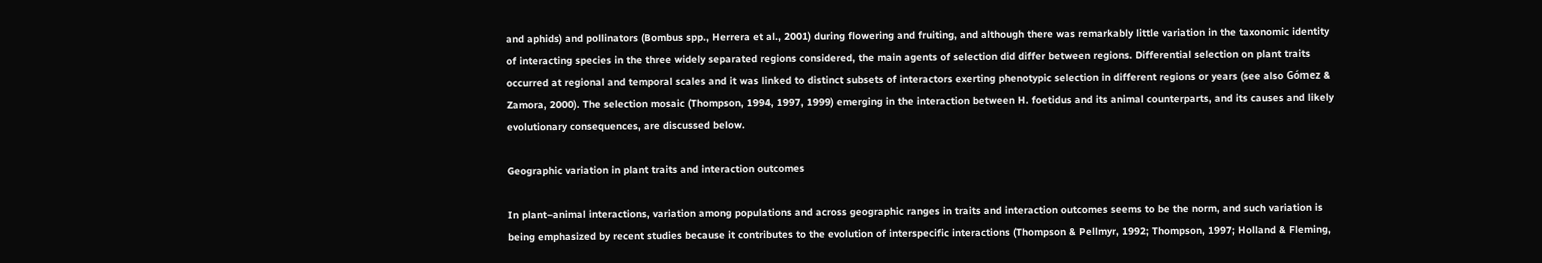and aphids) and pollinators (Bombus spp., Herrera et al., 2001) during flowering and fruiting, and although there was remarkably little variation in the taxonomic identity of interacting species in the three widely separated regions considered, the main agents of selection did differ between regions. Differential selection on plant traits occurred at regional and temporal scales and it was linked to distinct subsets of interactors exerting phenotypic selection in different regions or years (see also Gómez & Zamora, 2000). The selection mosaic (Thompson, 1994, 1997, 1999) emerging in the interaction between H. foetidus and its animal counterparts, and its causes and likely evolutionary consequences, are discussed below.

Geographic variation in plant traits and interaction outcomes

In plant–animal interactions, variation among populations and across geographic ranges in traits and interaction outcomes seems to be the norm, and such variation is being emphasized by recent studies because it contributes to the evolution of interspecific interactions (Thompson & Pellmyr, 1992; Thompson, 1997; Holland & Fleming,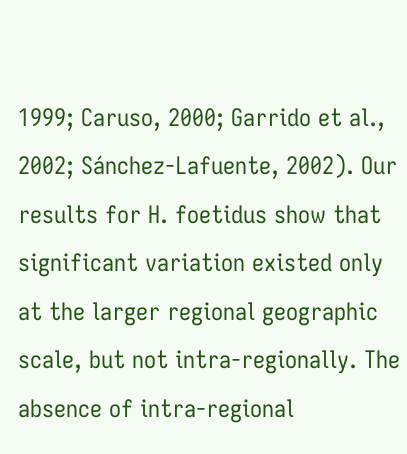1999; Caruso, 2000; Garrido et al., 2002; Sánchez-Lafuente, 2002). Our results for H. foetidus show that significant variation existed only at the larger regional geographic scale, but not intra-regionally. The absence of intra-regional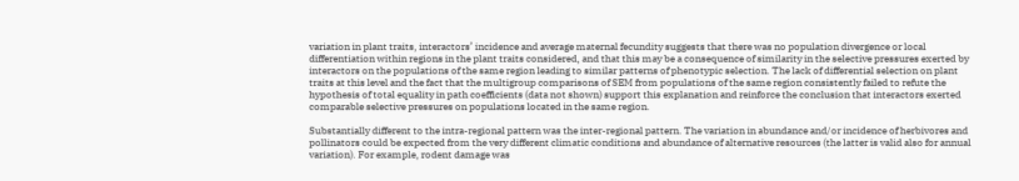variation in plant traits, interactors’ incidence and average maternal fecundity suggests that there was no population divergence or local differentiation within regions in the plant traits considered, and that this may be a consequence of similarity in the selective pressures exerted by interactors on the populations of the same region leading to similar patterns of phenotypic selection. The lack of differential selection on plant traits at this level and the fact that the multigroup comparisons of SEM from populations of the same region consistently failed to refute the hypothesis of total equality in path coefficients (data not shown) support this explanation and reinforce the conclusion that interactors exerted comparable selective pressures on populations located in the same region.

Substantially different to the intra-regional pattern was the inter-regional pattern. The variation in abundance and/or incidence of herbivores and pollinators could be expected from the very different climatic conditions and abundance of alternative resources (the latter is valid also for annual variation). For example, rodent damage was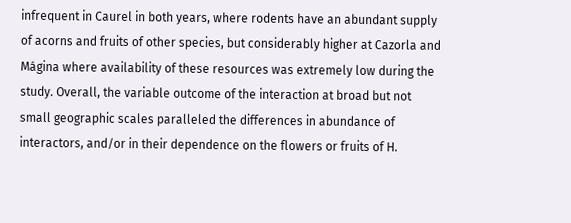infrequent in Caurel in both years, where rodents have an abundant supply of acorns and fruits of other species, but considerably higher at Cazorla and Mágina where availability of these resources was extremely low during the study. Overall, the variable outcome of the interaction at broad but not small geographic scales paralleled the differences in abundance of interactors, and/or in their dependence on the flowers or fruits of H.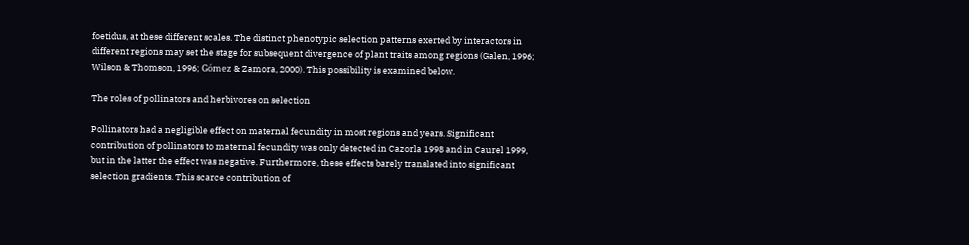foetidus, at these different scales. The distinct phenotypic selection patterns exerted by interactors in different regions may set the stage for subsequent divergence of plant traits among regions (Galen, 1996; Wilson & Thomson, 1996; Gómez & Zamora, 2000). This possibility is examined below.

The roles of pollinators and herbivores on selection

Pollinators had a negligible effect on maternal fecundity in most regions and years. Significant contribution of pollinators to maternal fecundity was only detected in Cazorla 1998 and in Caurel 1999, but in the latter the effect was negative. Furthermore, these effects barely translated into significant selection gradients. This scarce contribution of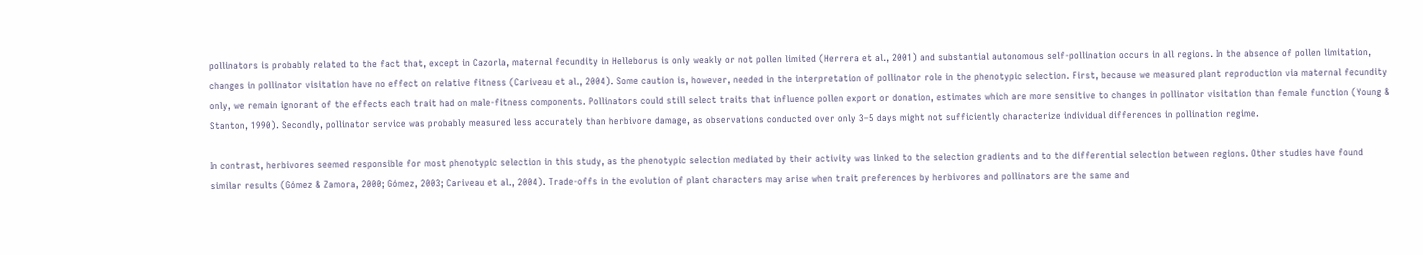pollinators is probably related to the fact that, except in Cazorla, maternal fecundity in Helleborus is only weakly or not pollen limited (Herrera et al., 2001) and substantial autonomous self-pollination occurs in all regions. In the absence of pollen limitation, changes in pollinator visitation have no effect on relative fitness (Cariveau et al., 2004). Some caution is, however, needed in the interpretation of pollinator role in the phenotypic selection. First, because we measured plant reproduction via maternal fecundity only, we remain ignorant of the effects each trait had on male-fitness components. Pollinators could still select traits that influence pollen export or donation, estimates which are more sensitive to changes in pollinator visitation than female function (Young & Stanton, 1990). Secondly, pollinator service was probably measured less accurately than herbivore damage, as observations conducted over only 3–5 days might not sufficiently characterize individual differences in pollination regime.

In contrast, herbivores seemed responsible for most phenotypic selection in this study, as the phenotypic selection mediated by their activity was linked to the selection gradients and to the differential selection between regions. Other studies have found similar results (Gómez & Zamora, 2000; Gómez, 2003; Cariveau et al., 2004). Trade-offs in the evolution of plant characters may arise when trait preferences by herbivores and pollinators are the same and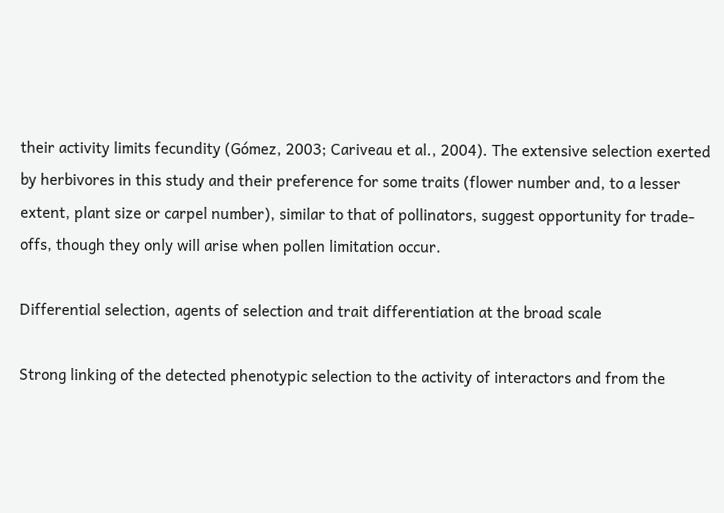their activity limits fecundity (Gómez, 2003; Cariveau et al., 2004). The extensive selection exerted by herbivores in this study and their preference for some traits (flower number and, to a lesser extent, plant size or carpel number), similar to that of pollinators, suggest opportunity for trade-offs, though they only will arise when pollen limitation occur.

Differential selection, agents of selection and trait differentiation at the broad scale

Strong linking of the detected phenotypic selection to the activity of interactors and from the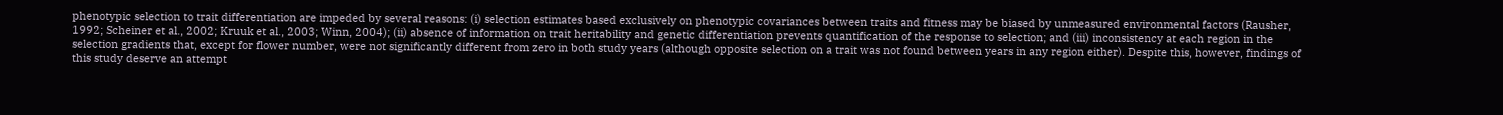phenotypic selection to trait differentiation are impeded by several reasons: (i) selection estimates based exclusively on phenotypic covariances between traits and fitness may be biased by unmeasured environmental factors (Rausher, 1992; Scheiner et al., 2002; Kruuk et al., 2003; Winn, 2004); (ii) absence of information on trait heritability and genetic differentiation prevents quantification of the response to selection; and (iii) inconsistency at each region in the selection gradients that, except for flower number, were not significantly different from zero in both study years (although opposite selection on a trait was not found between years in any region either). Despite this, however, findings of this study deserve an attempt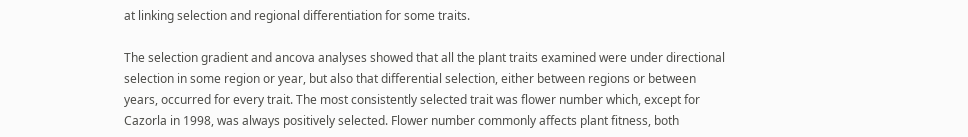at linking selection and regional differentiation for some traits.

The selection gradient and ancova analyses showed that all the plant traits examined were under directional selection in some region or year, but also that differential selection, either between regions or between years, occurred for every trait. The most consistently selected trait was flower number which, except for Cazorla in 1998, was always positively selected. Flower number commonly affects plant fitness, both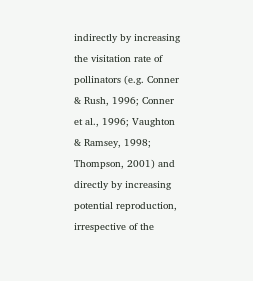indirectly by increasing the visitation rate of pollinators (e.g. Conner & Rush, 1996; Conner et al., 1996; Vaughton & Ramsey, 1998; Thompson, 2001) and directly by increasing potential reproduction, irrespective of the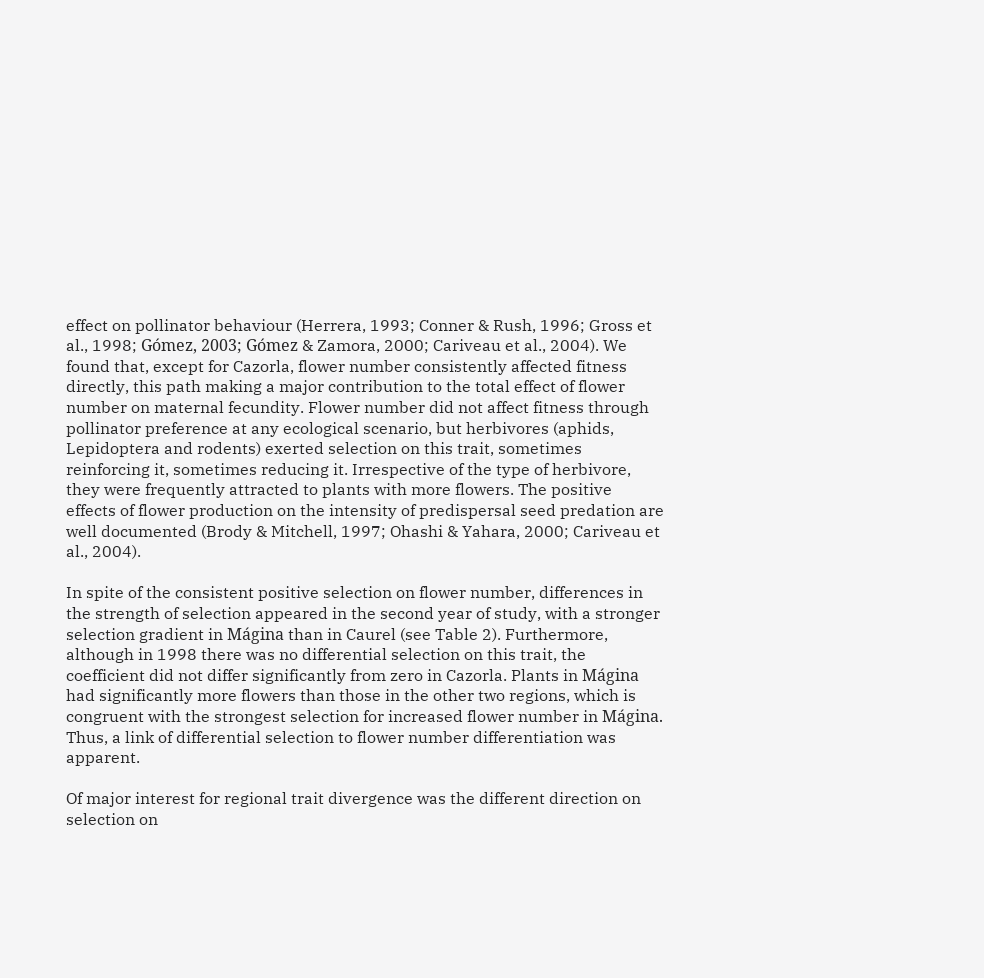effect on pollinator behaviour (Herrera, 1993; Conner & Rush, 1996; Gross et al., 1998; Gómez, 2003; Gómez & Zamora, 2000; Cariveau et al., 2004). We found that, except for Cazorla, flower number consistently affected fitness directly, this path making a major contribution to the total effect of flower number on maternal fecundity. Flower number did not affect fitness through pollinator preference at any ecological scenario, but herbivores (aphids, Lepidoptera and rodents) exerted selection on this trait, sometimes reinforcing it, sometimes reducing it. Irrespective of the type of herbivore, they were frequently attracted to plants with more flowers. The positive effects of flower production on the intensity of predispersal seed predation are well documented (Brody & Mitchell, 1997; Ohashi & Yahara, 2000; Cariveau et al., 2004).

In spite of the consistent positive selection on flower number, differences in the strength of selection appeared in the second year of study, with a stronger selection gradient in Mágina than in Caurel (see Table 2). Furthermore, although in 1998 there was no differential selection on this trait, the coefficient did not differ significantly from zero in Cazorla. Plants in Mágina had significantly more flowers than those in the other two regions, which is congruent with the strongest selection for increased flower number in Mágina. Thus, a link of differential selection to flower number differentiation was apparent.

Of major interest for regional trait divergence was the different direction on selection on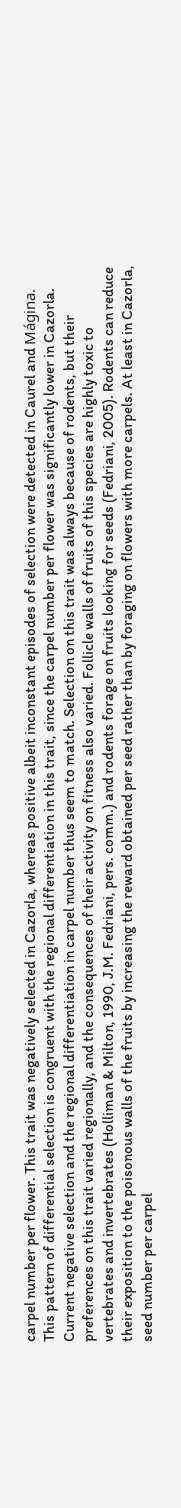carpel number per flower. This trait was negatively selected in Cazorla, whereas positive albeit inconstant episodes of selection were detected in Caurel and Mágina. This pattern of differential selection is congruent with the regional differentiation in this trait, since the carpel number per flower was significantly lower in Cazorla. Current negative selection and the regional differentiation in carpel number thus seem to match. Selection on this trait was always because of rodents, but their preferences on this trait varied regionally, and the consequences of their activity on fitness also varied. Follicle walls of fruits of this species are highly toxic to vertebrates and invertebrates (Holliman & Milton, 1990, J.M. Fedriani, pers. comm.) and rodents forage on fruits looking for seeds (Fedriani, 2005). Rodents can reduce their exposition to the poisonous walls of the fruits by increasing the reward obtained per seed rather than by foraging on flowers with more carpels. At least in Cazorla, seed number per carpel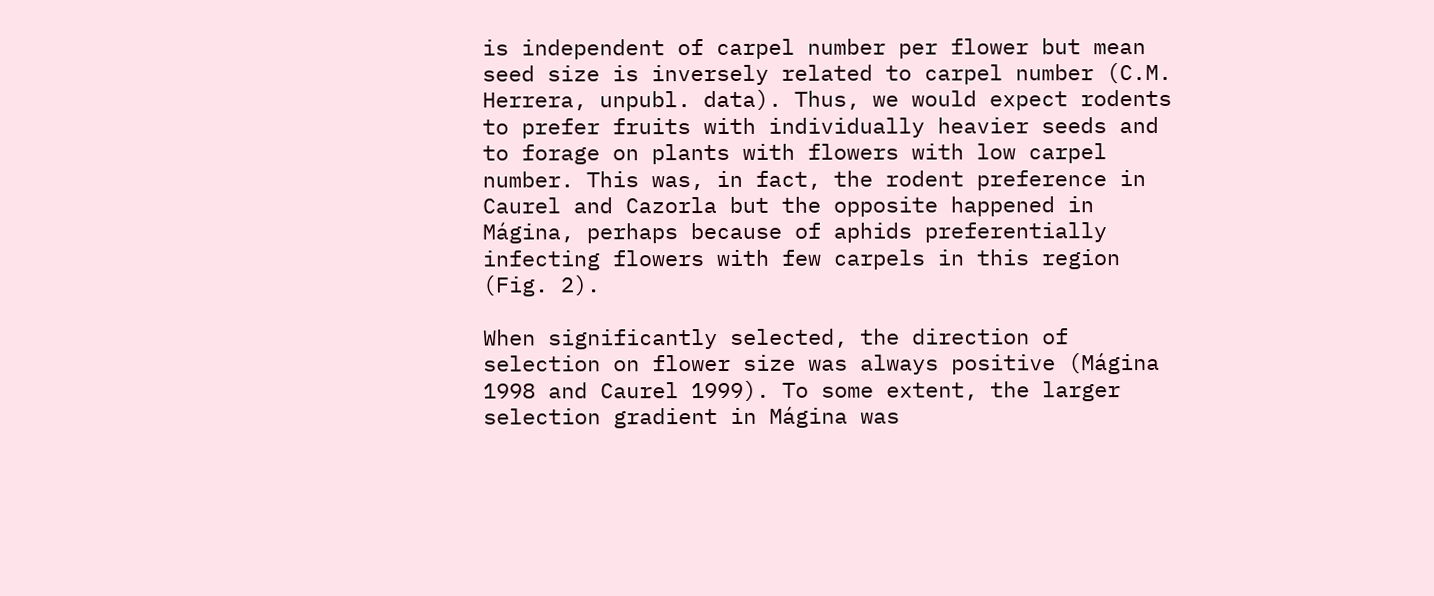is independent of carpel number per flower but mean seed size is inversely related to carpel number (C.M. Herrera, unpubl. data). Thus, we would expect rodents to prefer fruits with individually heavier seeds and to forage on plants with flowers with low carpel number. This was, in fact, the rodent preference in Caurel and Cazorla but the opposite happened in Mágina, perhaps because of aphids preferentially infecting flowers with few carpels in this region (Fig. 2).

When significantly selected, the direction of selection on flower size was always positive (Mágina 1998 and Caurel 1999). To some extent, the larger selection gradient in Mágina was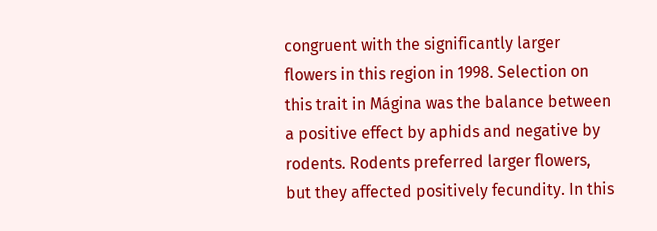congruent with the significantly larger flowers in this region in 1998. Selection on this trait in Mágina was the balance between a positive effect by aphids and negative by rodents. Rodents preferred larger flowers, but they affected positively fecundity. In this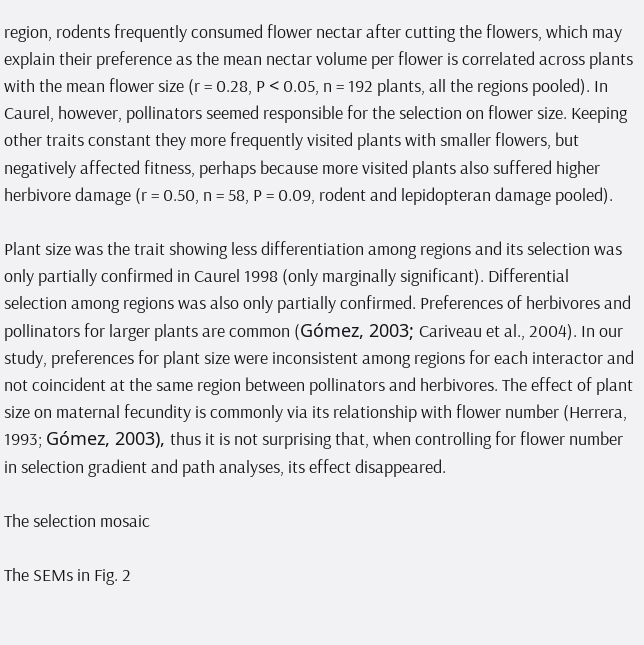region, rodents frequently consumed flower nectar after cutting the flowers, which may explain their preference as the mean nectar volume per flower is correlated across plants with the mean flower size (r = 0.28, P < 0.05, n = 192 plants, all the regions pooled). In Caurel, however, pollinators seemed responsible for the selection on flower size. Keeping other traits constant they more frequently visited plants with smaller flowers, but negatively affected fitness, perhaps because more visited plants also suffered higher herbivore damage (r = 0.50, n = 58, P = 0.09, rodent and lepidopteran damage pooled).

Plant size was the trait showing less differentiation among regions and its selection was only partially confirmed in Caurel 1998 (only marginally significant). Differential selection among regions was also only partially confirmed. Preferences of herbivores and pollinators for larger plants are common (Gómez, 2003; Cariveau et al., 2004). In our study, preferences for plant size were inconsistent among regions for each interactor and not coincident at the same region between pollinators and herbivores. The effect of plant size on maternal fecundity is commonly via its relationship with flower number (Herrera, 1993; Gómez, 2003), thus it is not surprising that, when controlling for flower number in selection gradient and path analyses, its effect disappeared.

The selection mosaic

The SEMs in Fig. 2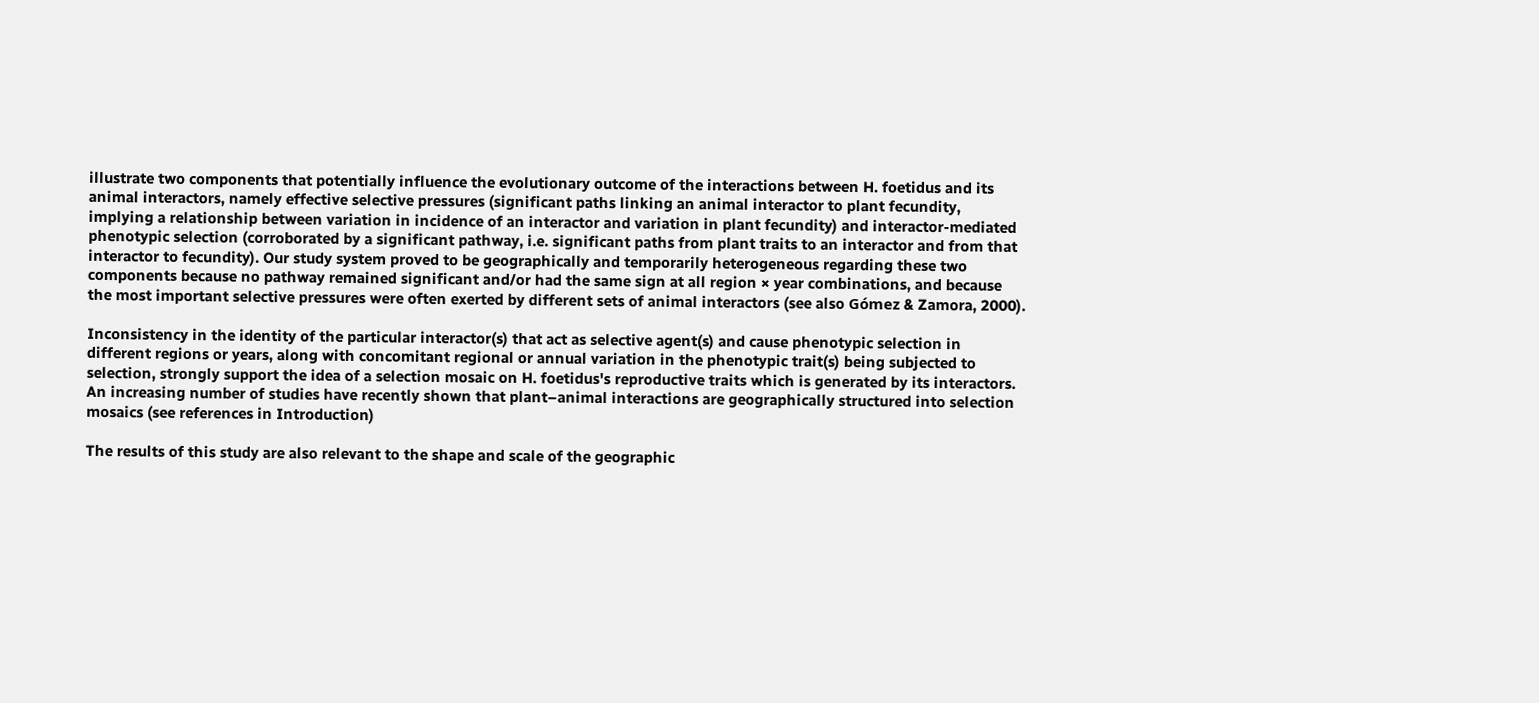illustrate two components that potentially influence the evolutionary outcome of the interactions between H. foetidus and its animal interactors, namely effective selective pressures (significant paths linking an animal interactor to plant fecundity, implying a relationship between variation in incidence of an interactor and variation in plant fecundity) and interactor-mediated phenotypic selection (corroborated by a significant pathway, i.e. significant paths from plant traits to an interactor and from that interactor to fecundity). Our study system proved to be geographically and temporarily heterogeneous regarding these two components because no pathway remained significant and/or had the same sign at all region × year combinations, and because the most important selective pressures were often exerted by different sets of animal interactors (see also Gómez & Zamora, 2000).

Inconsistency in the identity of the particular interactor(s) that act as selective agent(s) and cause phenotypic selection in different regions or years, along with concomitant regional or annual variation in the phenotypic trait(s) being subjected to selection, strongly support the idea of a selection mosaic on H. foetidus's reproductive traits which is generated by its interactors. An increasing number of studies have recently shown that plant–animal interactions are geographically structured into selection mosaics (see references in Introduction)

The results of this study are also relevant to the shape and scale of the geographic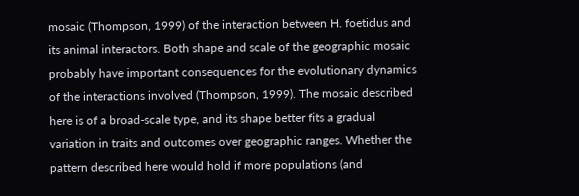mosaic (Thompson, 1999) of the interaction between H. foetidus and its animal interactors. Both shape and scale of the geographic mosaic probably have important consequences for the evolutionary dynamics of the interactions involved (Thompson, 1999). The mosaic described here is of a broad-scale type, and its shape better fits a gradual variation in traits and outcomes over geographic ranges. Whether the pattern described here would hold if more populations (and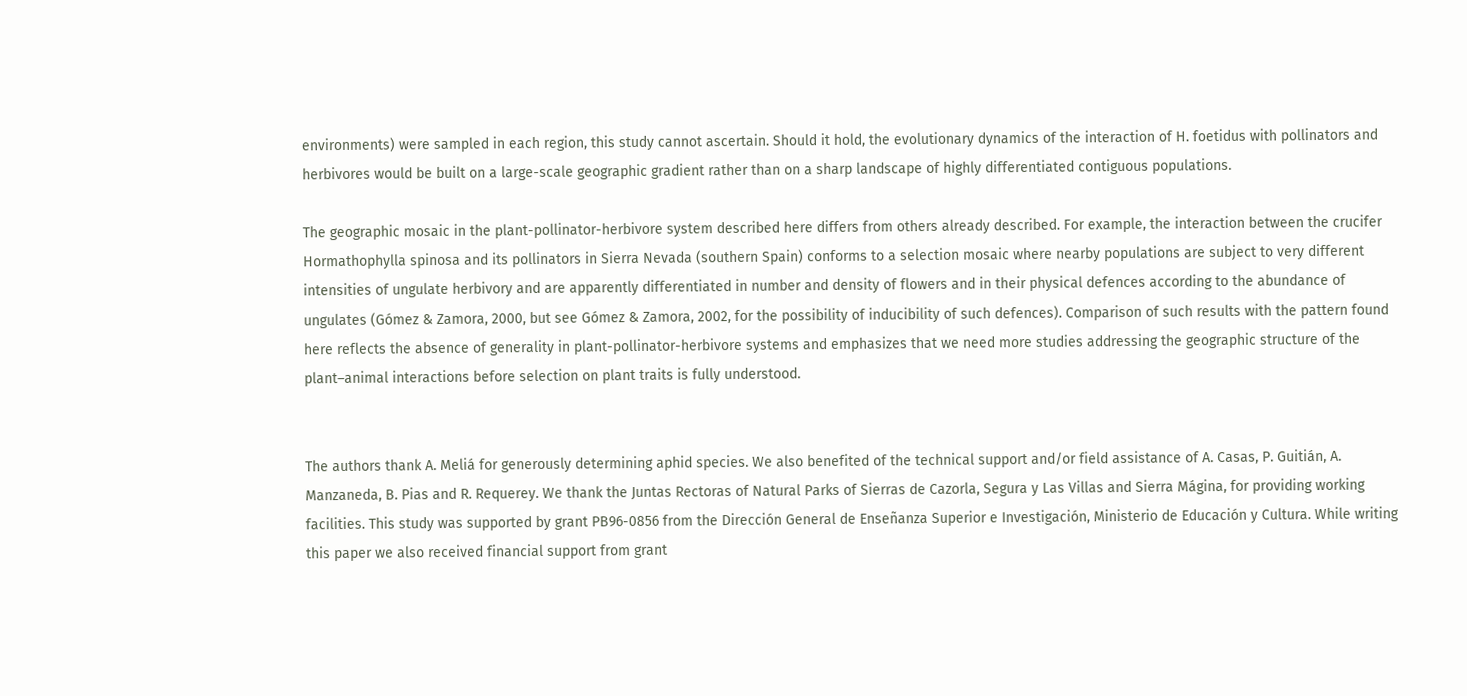environments) were sampled in each region, this study cannot ascertain. Should it hold, the evolutionary dynamics of the interaction of H. foetidus with pollinators and herbivores would be built on a large-scale geographic gradient rather than on a sharp landscape of highly differentiated contiguous populations.

The geographic mosaic in the plant-pollinator-herbivore system described here differs from others already described. For example, the interaction between the crucifer Hormathophylla spinosa and its pollinators in Sierra Nevada (southern Spain) conforms to a selection mosaic where nearby populations are subject to very different intensities of ungulate herbivory and are apparently differentiated in number and density of flowers and in their physical defences according to the abundance of ungulates (Gómez & Zamora, 2000, but see Gómez & Zamora, 2002, for the possibility of inducibility of such defences). Comparison of such results with the pattern found here reflects the absence of generality in plant-pollinator-herbivore systems and emphasizes that we need more studies addressing the geographic structure of the plant–animal interactions before selection on plant traits is fully understood.


The authors thank A. Meliá for generously determining aphid species. We also benefited of the technical support and/or field assistance of A. Casas, P. Guitián, A. Manzaneda, B. Pias and R. Requerey. We thank the Juntas Rectoras of Natural Parks of Sierras de Cazorla, Segura y Las Villas and Sierra Mágina, for providing working facilities. This study was supported by grant PB96-0856 from the Dirección General de Enseñanza Superior e Investigación, Ministerio de Educación y Cultura. While writing this paper we also received financial support from grant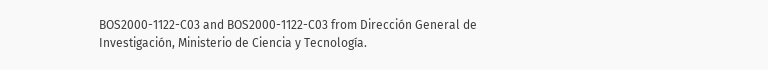BOS2000-1122-C03 and BOS2000-1122-C03 from Dirección General de Investigación, Ministerio de Ciencia y Tecnología.